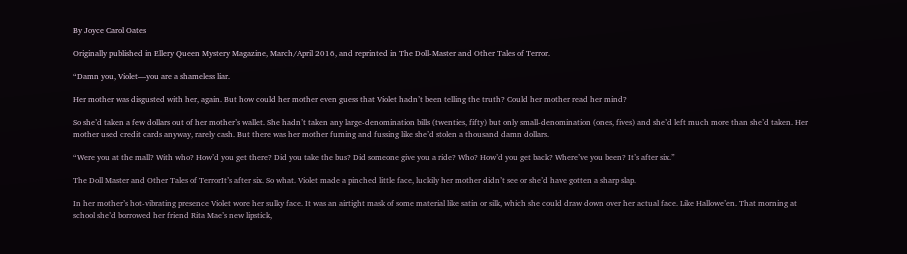By Joyce Carol Oates

Originally published in Ellery Queen Mystery Magazine, March/April 2016, and reprinted in The Doll-Master and Other Tales of Terror.

“Damn you, Violet—you are a shameless liar.

Her mother was disgusted with her, again. But how could her mother even guess that Violet hadn’t been telling the truth? Could her mother read her mind?

So she’d taken a few dollars out of her mother’s wallet. She hadn’t taken any large-denomination bills (twenties, fifty) but only small-denomination (ones, fives) and she’d left much more than she’d taken. Her mother used credit cards anyway, rarely cash. But there was her mother fuming and fussing like she’d stolen a thousand damn dollars.

“Were you at the mall? With who? How’d you get there? Did you take the bus? Did someone give you a ride? Who? How’d you get back? Where’ve you been? It’s after six.”

The Doll Master and Other Tales of TerrorIt’s after six. So what. Violet made a pinched little face, luckily her mother didn’t see or she’d have gotten a sharp slap.

In her mother’s hot-vibrating presence Violet wore her sulky face. It was an airtight mask of some material like satin or silk, which she could draw down over her actual face. Like Hallowe’en. That morning at school she’d borrowed her friend Rita Mae’s new lipstick,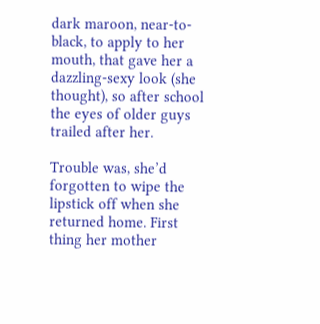dark maroon, near-to-black, to apply to her mouth, that gave her a dazzling-sexy look (she thought), so after school the eyes of older guys trailed after her.

Trouble was, she’d forgotten to wipe the lipstick off when she returned home. First thing her mother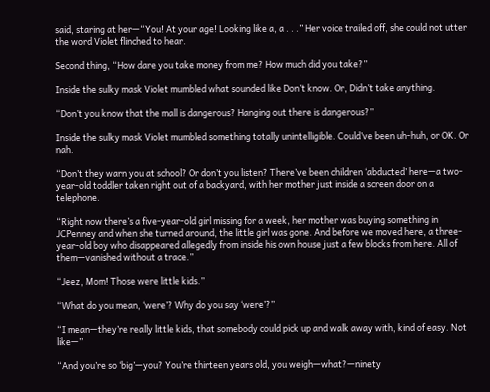said, staring at her—“You! At your age! Looking like a, a . . .” Her voice trailed off, she could not utter the word Violet flinched to hear.

Second thing, “How dare you take money from me? How much did you take?”

Inside the sulky mask Violet mumbled what sounded like Don’t know. Or, Didn’t take anything.

“Don’t you know that the mall is dangerous? Hanging out there is dangerous?”

Inside the sulky mask Violet mumbled something totally unintelligible. Could’ve been uh-huh, or OK. Or nah.

“Don’t they warn you at school? Or don’t you listen? There’ve been children ‘abducted’ here—a two-year-old toddler taken right out of a backyard, with her mother just inside a screen door on a telephone.

“Right now there’s a five-year-old girl missing for a week, her mother was buying something in JCPenney and when she turned around, the little girl was gone. And before we moved here, a three-year-old boy who disappeared allegedly from inside his own house just a few blocks from here. All of them—vanished without a trace.”

“Jeez, Mom! Those were little kids.”

“What do you mean, ‘were’? Why do you say ‘were’?”

“I mean—they’re really little kids, that somebody could pick up and walk away with, kind of easy. Not like—”

“And you’re so ‘big’—you? You’re thirteen years old, you weigh—what?—ninety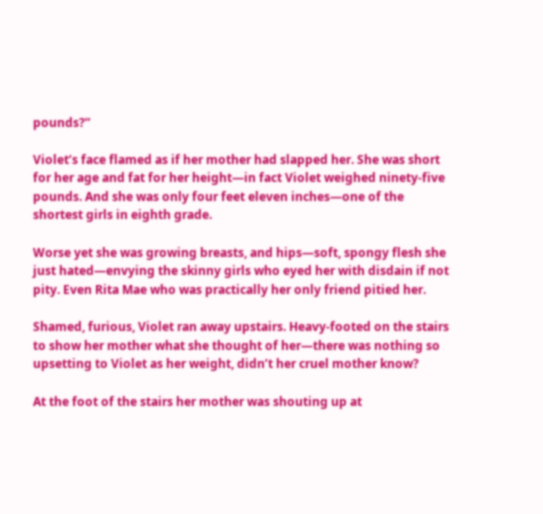pounds?”

Violet’s face flamed as if her mother had slapped her. She was short for her age and fat for her height—in fact Violet weighed ninety-five pounds. And she was only four feet eleven inches—one of the shortest girls in eighth grade.

Worse yet she was growing breasts, and hips—soft, spongy flesh she just hated—envying the skinny girls who eyed her with disdain if not pity. Even Rita Mae who was practically her only friend pitied her.

Shamed, furious, Violet ran away upstairs. Heavy-footed on the stairs to show her mother what she thought of her—there was nothing so upsetting to Violet as her weight, didn’t her cruel mother know?

At the foot of the stairs her mother was shouting up at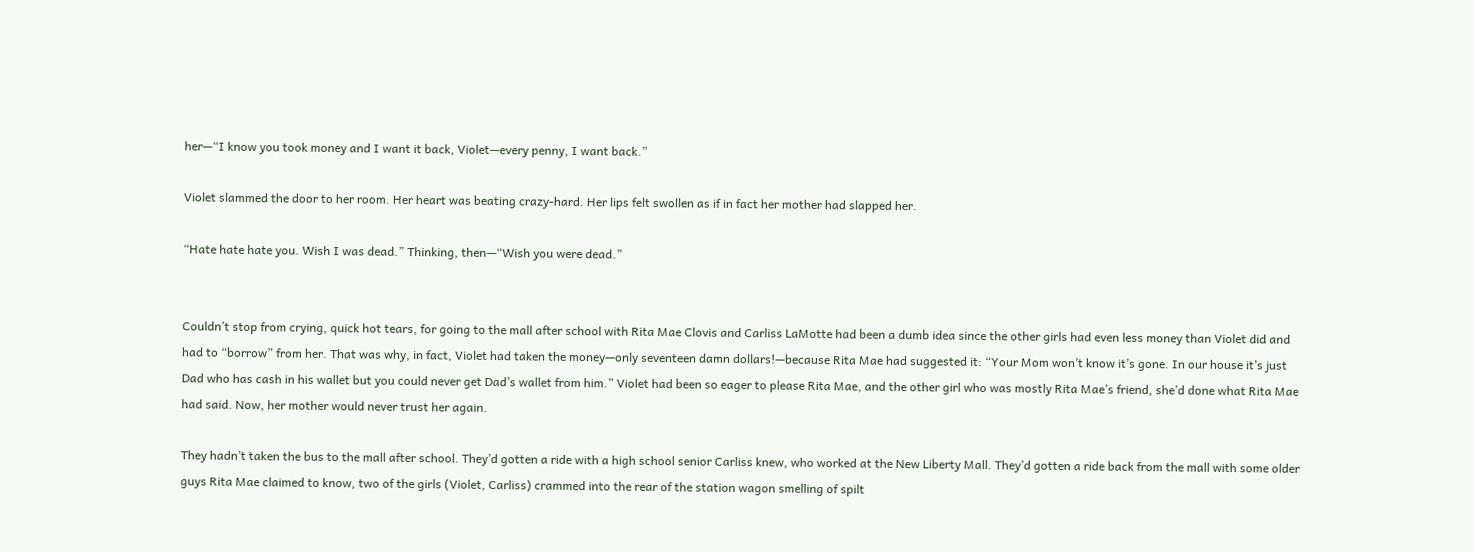her—“I know you took money and I want it back, Violet—every penny, I want back.”

Violet slammed the door to her room. Her heart was beating crazy-hard. Her lips felt swollen as if in fact her mother had slapped her.

“Hate hate hate you. Wish I was dead.” Thinking, then—“Wish you were dead.”


Couldn’t stop from crying, quick hot tears, for going to the mall after school with Rita Mae Clovis and Carliss LaMotte had been a dumb idea since the other girls had even less money than Violet did and had to “borrow” from her. That was why, in fact, Violet had taken the money—only seventeen damn dollars!—because Rita Mae had suggested it: “Your Mom won’t know it’s gone. In our house it’s just Dad who has cash in his wallet but you could never get Dad’s wallet from him.” Violet had been so eager to please Rita Mae, and the other girl who was mostly Rita Mae’s friend, she’d done what Rita Mae had said. Now, her mother would never trust her again.

They hadn’t taken the bus to the mall after school. They’d gotten a ride with a high school senior Carliss knew, who worked at the New Liberty Mall. They’d gotten a ride back from the mall with some older guys Rita Mae claimed to know, two of the girls (Violet, Carliss) crammed into the rear of the station wagon smelling of spilt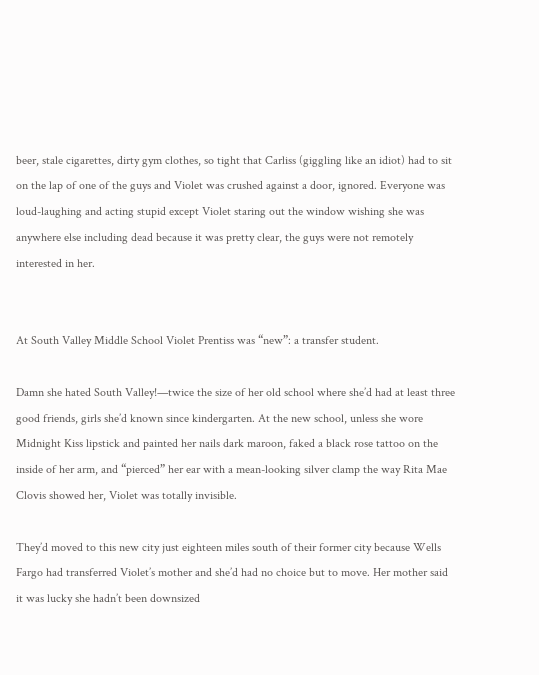beer, stale cigarettes, dirty gym clothes, so tight that Carliss (giggling like an idiot) had to sit on the lap of one of the guys and Violet was crushed against a door, ignored. Everyone was loud-laughing and acting stupid except Violet staring out the window wishing she was anywhere else including dead because it was pretty clear, the guys were not remotely interested in her.


At South Valley Middle School Violet Prentiss was “new”: a transfer student.

Damn she hated South Valley!—twice the size of her old school where she’d had at least three good friends, girls she’d known since kindergarten. At the new school, unless she wore Midnight Kiss lipstick and painted her nails dark maroon, faked a black rose tattoo on the inside of her arm, and “pierced” her ear with a mean-looking silver clamp the way Rita Mae Clovis showed her, Violet was totally invisible.

They’d moved to this new city just eighteen miles south of their former city because Wells Fargo had transferred Violet’s mother and she’d had no choice but to move. Her mother said it was lucky she hadn’t been downsized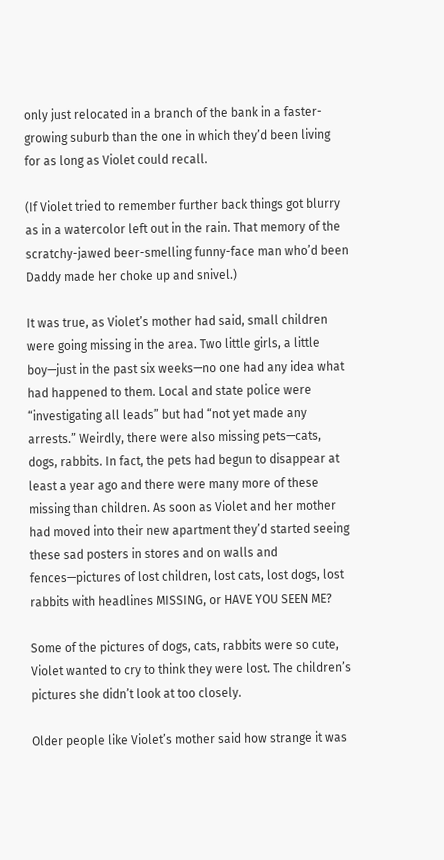only just relocated in a branch of the bank in a faster-growing suburb than the one in which they’d been living for as long as Violet could recall.

(If Violet tried to remember further back things got blurry as in a watercolor left out in the rain. That memory of the scratchy-jawed beer-smelling funny-face man who’d been Daddy made her choke up and snivel.)

It was true, as Violet’s mother had said, small children were going missing in the area. Two little girls, a little boy—just in the past six weeks—no one had any idea what had happened to them. Local and state police were “investigating all leads” but had “not yet made any arrests.” Weirdly, there were also missing pets—cats, dogs, rabbits. In fact, the pets had begun to disappear at least a year ago and there were many more of these missing than children. As soon as Violet and her mother had moved into their new apartment they’d started seeing these sad posters in stores and on walls and fences—pictures of lost children, lost cats, lost dogs, lost rabbits with headlines MISSING, or HAVE YOU SEEN ME?

Some of the pictures of dogs, cats, rabbits were so cute, Violet wanted to cry to think they were lost. The children’s pictures she didn’t look at too closely.

Older people like Violet’s mother said how strange it was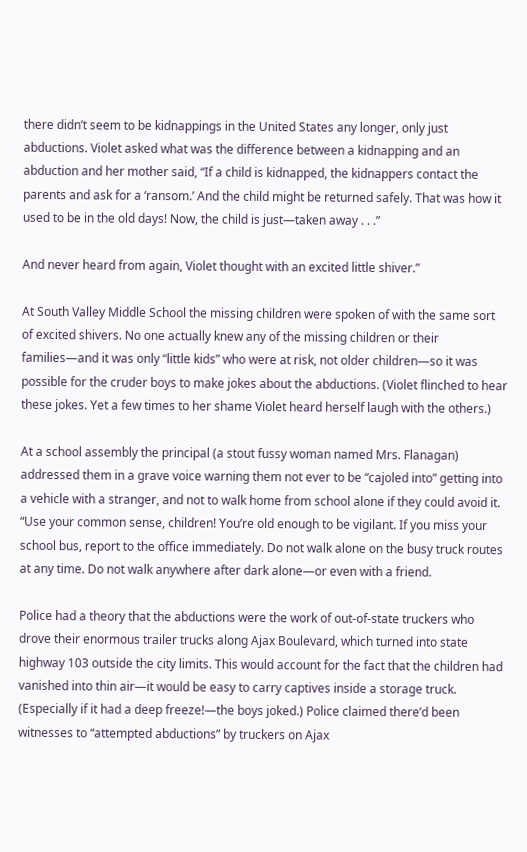there didn’t seem to be kidnappings in the United States any longer, only just abductions. Violet asked what was the difference between a kidnapping and an abduction and her mother said, “If a child is kidnapped, the kidnappers contact the parents and ask for a ‘ransom.’ And the child might be returned safely. That was how it used to be in the old days! Now, the child is just—taken away . . .”

And never heard from again, Violet thought with an excited little shiver.”

At South Valley Middle School the missing children were spoken of with the same sort of excited shivers. No one actually knew any of the missing children or their families—and it was only “little kids” who were at risk, not older children—so it was possible for the cruder boys to make jokes about the abductions. (Violet flinched to hear these jokes. Yet a few times to her shame Violet heard herself laugh with the others.)

At a school assembly the principal (a stout fussy woman named Mrs. Flanagan) addressed them in a grave voice warning them not ever to be “cajoled into” getting into a vehicle with a stranger, and not to walk home from school alone if they could avoid it. “Use your common sense, children! You’re old enough to be vigilant. If you miss your school bus, report to the office immediately. Do not walk alone on the busy truck routes at any time. Do not walk anywhere after dark alone—or even with a friend.

Police had a theory that the abductions were the work of out-of-state truckers who drove their enormous trailer trucks along Ajax Boulevard, which turned into state highway 103 outside the city limits. This would account for the fact that the children had vanished into thin air—it would be easy to carry captives inside a storage truck. (Especially if it had a deep freeze!—the boys joked.) Police claimed there’d been witnesses to “attempted abductions” by truckers on Ajax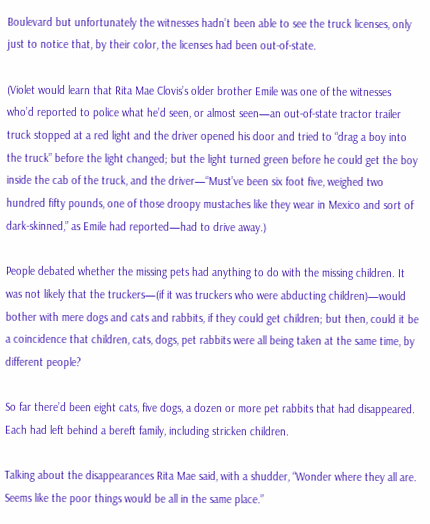Boulevard but unfortunately the witnesses hadn’t been able to see the truck licenses, only just to notice that, by their color, the licenses had been out-of-state.

(Violet would learn that Rita Mae Clovis’s older brother Emile was one of the witnesses who’d reported to police what he’d seen, or almost seen—an out-of-state tractor trailer truck stopped at a red light and the driver opened his door and tried to “drag a boy into the truck” before the light changed; but the light turned green before he could get the boy inside the cab of the truck, and the driver—“Must’ve been six foot five, weighed two hundred fifty pounds, one of those droopy mustaches like they wear in Mexico and sort of dark-skinned,” as Emile had reported—had to drive away.)

People debated whether the missing pets had anything to do with the missing children. It was not likely that the truckers—(if it was truckers who were abducting children)—would bother with mere dogs and cats and rabbits, if they could get children; but then, could it be a coincidence that children, cats, dogs, pet rabbits were all being taken at the same time, by different people?

So far there’d been eight cats, five dogs, a dozen or more pet rabbits that had disappeared. Each had left behind a bereft family, including stricken children.

Talking about the disappearances Rita Mae said, with a shudder, “Wonder where they all are. Seems like the poor things would be all in the same place.”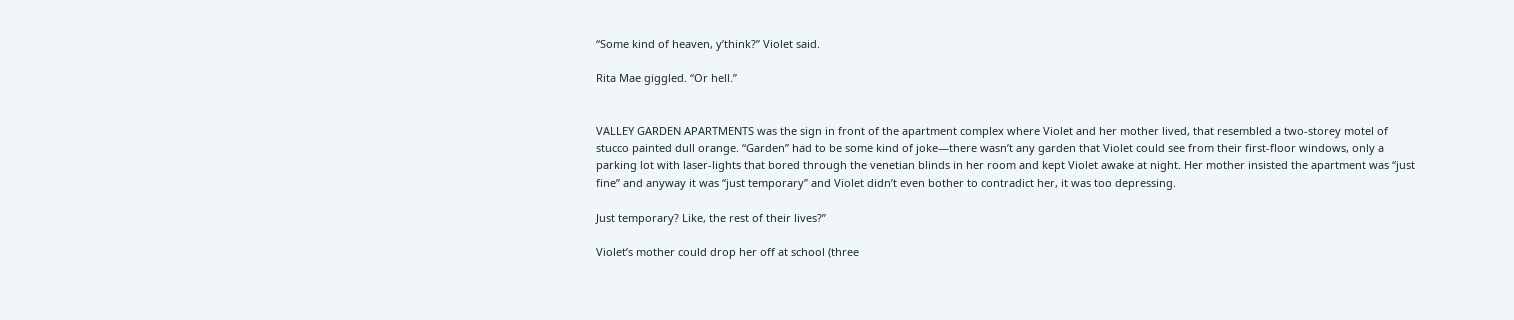“Some kind of heaven, y’think?” Violet said.

Rita Mae giggled. “Or hell.”


VALLEY GARDEN APARTMENTS was the sign in front of the apartment complex where Violet and her mother lived, that resembled a two-storey motel of stucco painted dull orange. “Garden” had to be some kind of joke—there wasn’t any garden that Violet could see from their first-floor windows, only a parking lot with laser-lights that bored through the venetian blinds in her room and kept Violet awake at night. Her mother insisted the apartment was “just fine” and anyway it was “just temporary” and Violet didn’t even bother to contradict her, it was too depressing.

Just temporary? Like, the rest of their lives?”

Violet’s mother could drop her off at school (three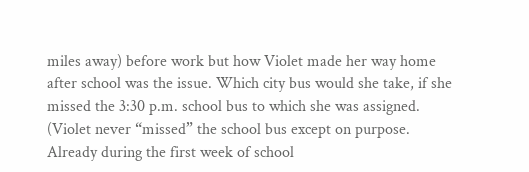miles away) before work but how Violet made her way home after school was the issue. Which city bus would she take, if she missed the 3:30 p.m. school bus to which she was assigned. (Violet never “missed” the school bus except on purpose. Already during the first week of school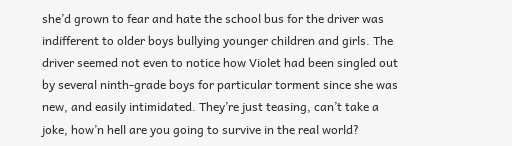she’d grown to fear and hate the school bus for the driver was indifferent to older boys bullying younger children and girls. The driver seemed not even to notice how Violet had been singled out by several ninth-grade boys for particular torment since she was new, and easily intimidated. They’re just teasing, can’t take a joke, how’n hell are you going to survive in the real world?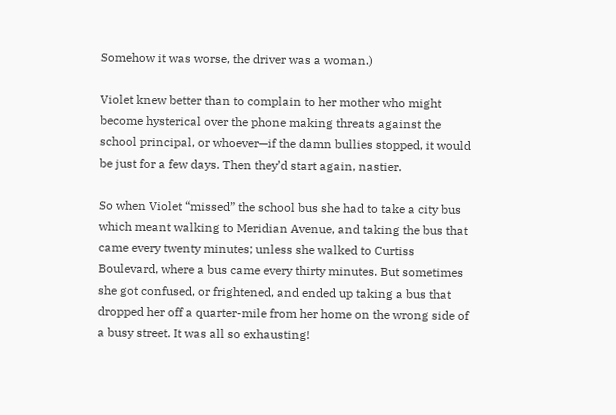Somehow it was worse, the driver was a woman.)

Violet knew better than to complain to her mother who might become hysterical over the phone making threats against the school principal, or whoever—if the damn bullies stopped, it would be just for a few days. Then they’d start again, nastier.

So when Violet “missed” the school bus she had to take a city bus which meant walking to Meridian Avenue, and taking the bus that came every twenty minutes; unless she walked to Curtiss Boulevard, where a bus came every thirty minutes. But sometimes she got confused, or frightened, and ended up taking a bus that dropped her off a quarter-mile from her home on the wrong side of a busy street. It was all so exhausting!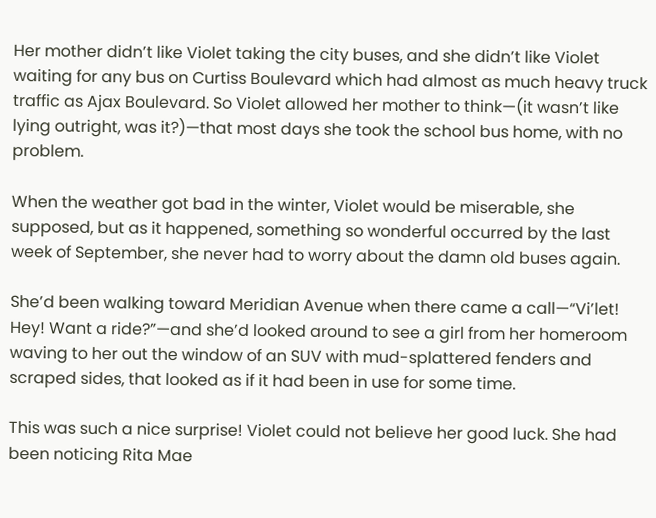Her mother didn’t like Violet taking the city buses, and she didn’t like Violet waiting for any bus on Curtiss Boulevard which had almost as much heavy truck traffic as Ajax Boulevard. So Violet allowed her mother to think—(it wasn’t like lying outright, was it?)—that most days she took the school bus home, with no problem.

When the weather got bad in the winter, Violet would be miserable, she supposed, but as it happened, something so wonderful occurred by the last week of September, she never had to worry about the damn old buses again.

She’d been walking toward Meridian Avenue when there came a call—“Vi’let! Hey! Want a ride?”—and she’d looked around to see a girl from her homeroom waving to her out the window of an SUV with mud-splattered fenders and scraped sides, that looked as if it had been in use for some time.

This was such a nice surprise! Violet could not believe her good luck. She had been noticing Rita Mae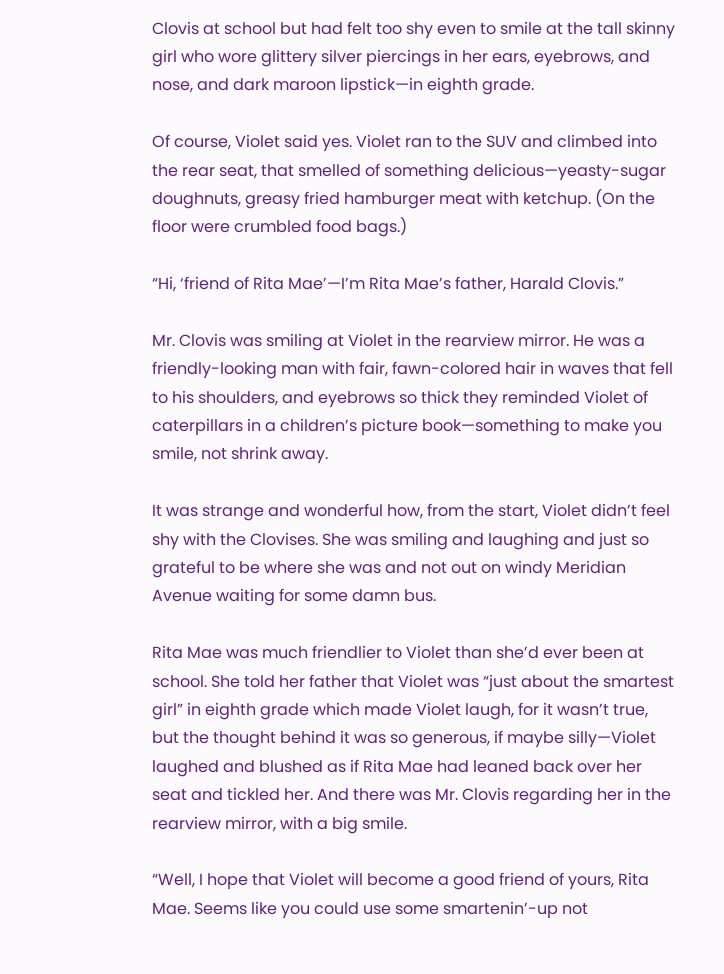Clovis at school but had felt too shy even to smile at the tall skinny girl who wore glittery silver piercings in her ears, eyebrows, and nose, and dark maroon lipstick—in eighth grade.

Of course, Violet said yes. Violet ran to the SUV and climbed into the rear seat, that smelled of something delicious—yeasty-sugar doughnuts, greasy fried hamburger meat with ketchup. (On the floor were crumbled food bags.)

“Hi, ‘friend of Rita Mae’—I’m Rita Mae’s father, Harald Clovis.”

Mr. Clovis was smiling at Violet in the rearview mirror. He was a friendly-looking man with fair, fawn-colored hair in waves that fell to his shoulders, and eyebrows so thick they reminded Violet of caterpillars in a children’s picture book—something to make you smile, not shrink away.

It was strange and wonderful how, from the start, Violet didn’t feel shy with the Clovises. She was smiling and laughing and just so grateful to be where she was and not out on windy Meridian Avenue waiting for some damn bus.

Rita Mae was much friendlier to Violet than she’d ever been at school. She told her father that Violet was “just about the smartest girl” in eighth grade which made Violet laugh, for it wasn’t true, but the thought behind it was so generous, if maybe silly—Violet laughed and blushed as if Rita Mae had leaned back over her seat and tickled her. And there was Mr. Clovis regarding her in the rearview mirror, with a big smile.

“Well, I hope that Violet will become a good friend of yours, Rita Mae. Seems like you could use some smartenin’-up not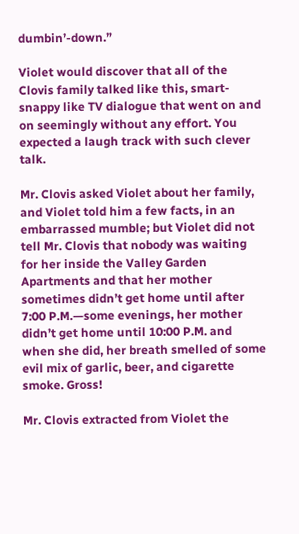dumbin’-down.”

Violet would discover that all of the Clovis family talked like this, smart-snappy like TV dialogue that went on and on seemingly without any effort. You expected a laugh track with such clever talk.

Mr. Clovis asked Violet about her family, and Violet told him a few facts, in an embarrassed mumble; but Violet did not tell Mr. Clovis that nobody was waiting for her inside the Valley Garden Apartments and that her mother sometimes didn’t get home until after 7:00 P.M.—some evenings, her mother didn’t get home until 10:00 P.M. and when she did, her breath smelled of some evil mix of garlic, beer, and cigarette smoke. Gross!

Mr. Clovis extracted from Violet the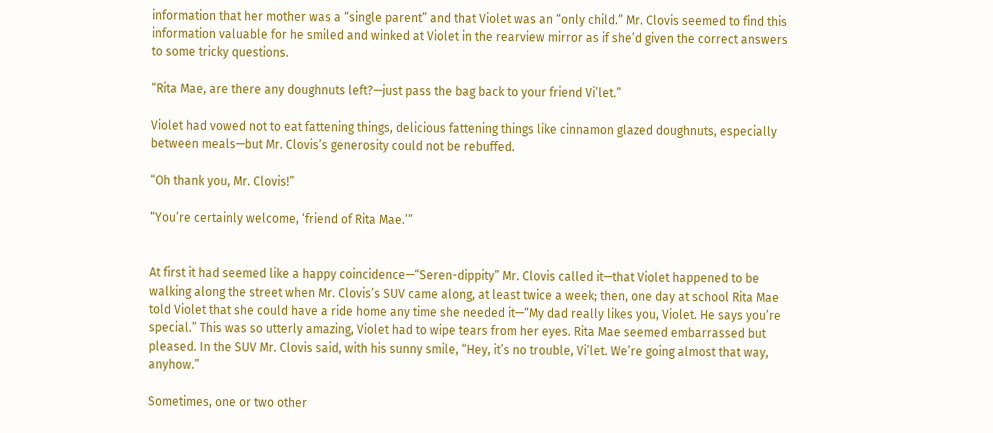information that her mother was a “single parent” and that Violet was an “only child.” Mr. Clovis seemed to find this information valuable for he smiled and winked at Violet in the rearview mirror as if she’d given the correct answers to some tricky questions.

“Rita Mae, are there any doughnuts left?—just pass the bag back to your friend Vi’let.”

Violet had vowed not to eat fattening things, delicious fattening things like cinnamon glazed doughnuts, especially between meals—but Mr. Clovis’s generosity could not be rebuffed.

“Oh thank you, Mr. Clovis!”

“You’re certainly welcome, ‘friend of Rita Mae.’”


At first it had seemed like a happy coincidence—“Seren-dippity” Mr. Clovis called it—that Violet happened to be walking along the street when Mr. Clovis’s SUV came along, at least twice a week; then, one day at school Rita Mae told Violet that she could have a ride home any time she needed it—“My dad really likes you, Violet. He says you’re special.” This was so utterly amazing, Violet had to wipe tears from her eyes. Rita Mae seemed embarrassed but pleased. In the SUV Mr. Clovis said, with his sunny smile, “Hey, it’s no trouble, Vi’let. We’re going almost that way, anyhow.”

Sometimes, one or two other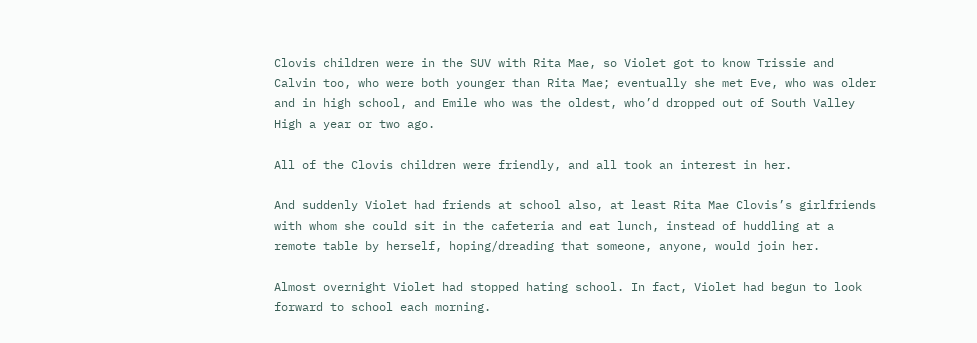Clovis children were in the SUV with Rita Mae, so Violet got to know Trissie and Calvin too, who were both younger than Rita Mae; eventually she met Eve, who was older and in high school, and Emile who was the oldest, who’d dropped out of South Valley High a year or two ago.

All of the Clovis children were friendly, and all took an interest in her.

And suddenly Violet had friends at school also, at least Rita Mae Clovis’s girlfriends with whom she could sit in the cafeteria and eat lunch, instead of huddling at a remote table by herself, hoping/dreading that someone, anyone, would join her.

Almost overnight Violet had stopped hating school. In fact, Violet had begun to look forward to school each morning.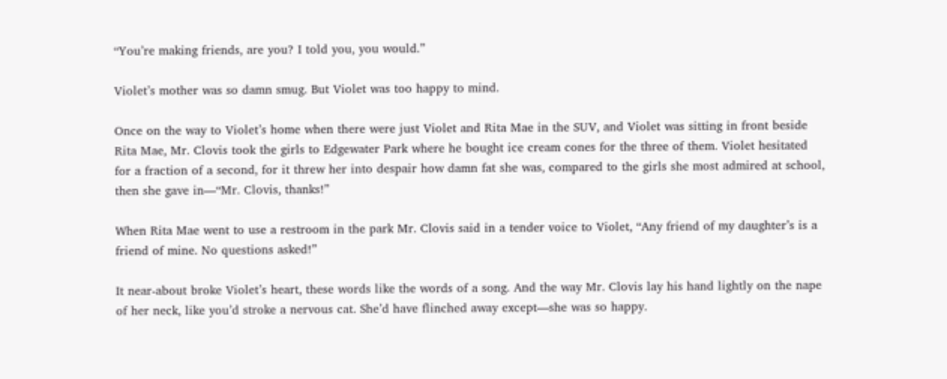“You’re making friends, are you? I told you, you would.”

Violet’s mother was so damn smug. But Violet was too happy to mind.

Once on the way to Violet’s home when there were just Violet and Rita Mae in the SUV, and Violet was sitting in front beside Rita Mae, Mr. Clovis took the girls to Edgewater Park where he bought ice cream cones for the three of them. Violet hesitated for a fraction of a second, for it threw her into despair how damn fat she was, compared to the girls she most admired at school, then she gave in—“Mr. Clovis, thanks!”

When Rita Mae went to use a restroom in the park Mr. Clovis said in a tender voice to Violet, “Any friend of my daughter’s is a friend of mine. No questions asked!”

It near-about broke Violet’s heart, these words like the words of a song. And the way Mr. Clovis lay his hand lightly on the nape of her neck, like you’d stroke a nervous cat. She’d have flinched away except—she was so happy.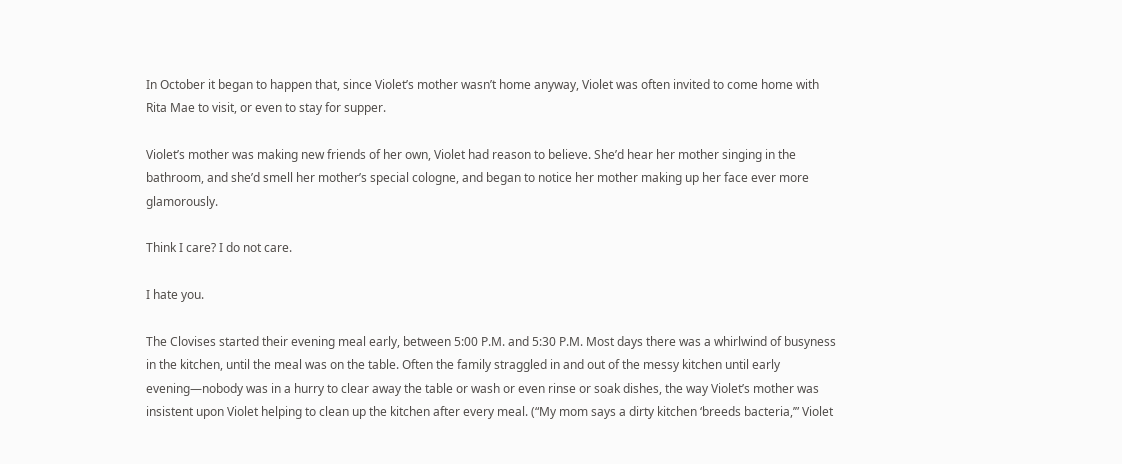In October it began to happen that, since Violet’s mother wasn’t home anyway, Violet was often invited to come home with Rita Mae to visit, or even to stay for supper.

Violet’s mother was making new friends of her own, Violet had reason to believe. She’d hear her mother singing in the bathroom, and she’d smell her mother’s special cologne, and began to notice her mother making up her face ever more glamorously.

Think I care? I do not care.

I hate you.

The Clovises started their evening meal early, between 5:00 P.M. and 5:30 P.M. Most days there was a whirlwind of busyness in the kitchen, until the meal was on the table. Often the family straggled in and out of the messy kitchen until early evening—nobody was in a hurry to clear away the table or wash or even rinse or soak dishes, the way Violet’s mother was insistent upon Violet helping to clean up the kitchen after every meal. (“My mom says a dirty kitchen ‘breeds bacteria,’” Violet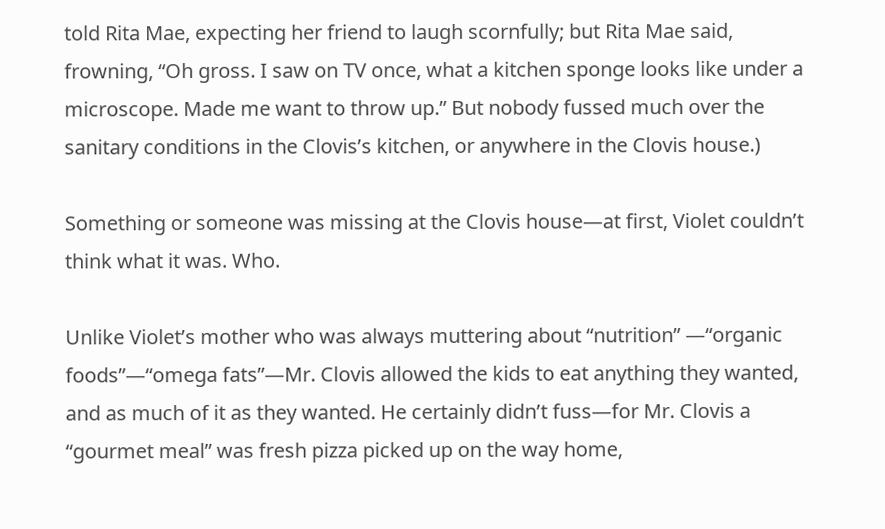told Rita Mae, expecting her friend to laugh scornfully; but Rita Mae said, frowning, “Oh gross. I saw on TV once, what a kitchen sponge looks like under a microscope. Made me want to throw up.” But nobody fussed much over the sanitary conditions in the Clovis’s kitchen, or anywhere in the Clovis house.)

Something or someone was missing at the Clovis house—at first, Violet couldn’t think what it was. Who.

Unlike Violet’s mother who was always muttering about “nutrition” —“organic foods”—“omega fats”—Mr. Clovis allowed the kids to eat anything they wanted, and as much of it as they wanted. He certainly didn’t fuss—for Mr. Clovis a “gourmet meal” was fresh pizza picked up on the way home,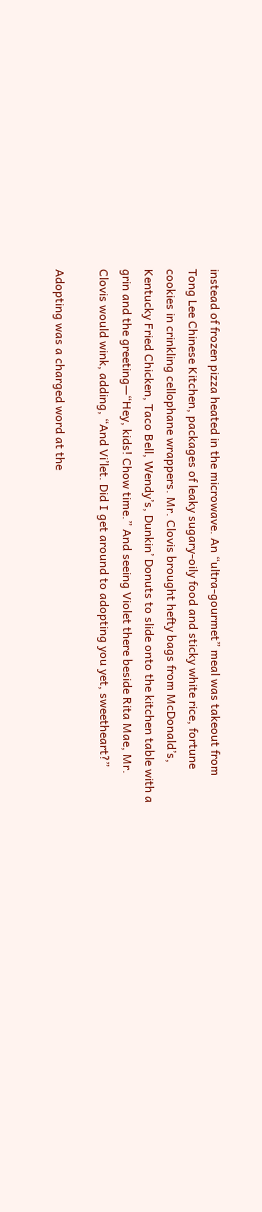instead of frozen pizza heated in the microwave. An “ultra-gourmet” meal was takeout from Tong Lee Chinese Kitchen, packages of leaky sugary-oily food and sticky white rice, fortune cookies in crinkling cellophane wrappers. Mr. Clovis brought hefty bags from McDonald’s, Kentucky Fried Chicken, Taco Bell, Wendy’s, Dunkin’ Donuts to slide onto the kitchen table with a grin and the greeting—“Hey, kids! Chow time.” And seeing Violet there beside Rita Mae, Mr. Clovis would wink, adding, “And Vi’let. Did I get around to adopting you yet, sweetheart?”

Adopting was a charged word at the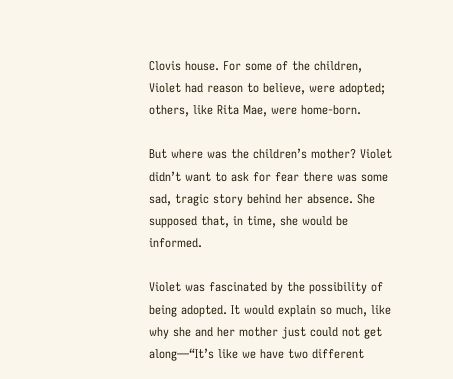Clovis house. For some of the children, Violet had reason to believe, were adopted; others, like Rita Mae, were home-born.

But where was the children’s mother? Violet didn’t want to ask for fear there was some sad, tragic story behind her absence. She supposed that, in time, she would be informed.

Violet was fascinated by the possibility of being adopted. It would explain so much, like why she and her mother just could not get along—“It’s like we have two different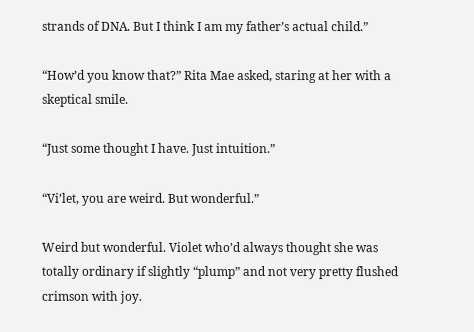strands of DNA. But I think I am my father’s actual child.”

“How’d you know that?” Rita Mae asked, staring at her with a skeptical smile.

“Just some thought I have. Just intuition.”

“Vi’let, you are weird. But wonderful.”

Weird but wonderful. Violet who’d always thought she was totally ordinary if slightly “plump” and not very pretty flushed crimson with joy.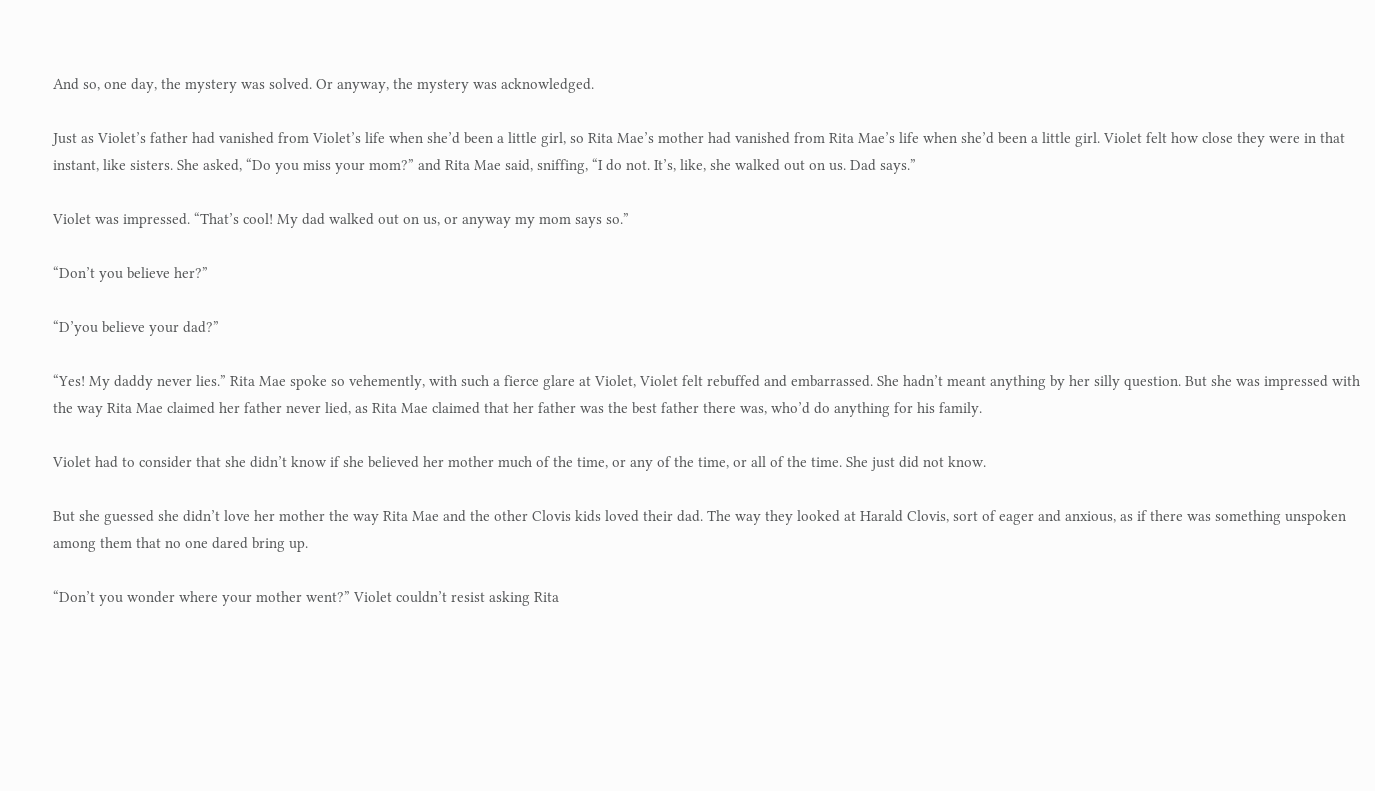And so, one day, the mystery was solved. Or anyway, the mystery was acknowledged.

Just as Violet’s father had vanished from Violet’s life when she’d been a little girl, so Rita Mae’s mother had vanished from Rita Mae’s life when she’d been a little girl. Violet felt how close they were in that instant, like sisters. She asked, “Do you miss your mom?” and Rita Mae said, sniffing, “I do not. It’s, like, she walked out on us. Dad says.”

Violet was impressed. “That’s cool! My dad walked out on us, or anyway my mom says so.”

“Don’t you believe her?”

“D’you believe your dad?”

“Yes! My daddy never lies.” Rita Mae spoke so vehemently, with such a fierce glare at Violet, Violet felt rebuffed and embarrassed. She hadn’t meant anything by her silly question. But she was impressed with the way Rita Mae claimed her father never lied, as Rita Mae claimed that her father was the best father there was, who’d do anything for his family.

Violet had to consider that she didn’t know if she believed her mother much of the time, or any of the time, or all of the time. She just did not know.

But she guessed she didn’t love her mother the way Rita Mae and the other Clovis kids loved their dad. The way they looked at Harald Clovis, sort of eager and anxious, as if there was something unspoken among them that no one dared bring up.

“Don’t you wonder where your mother went?” Violet couldn’t resist asking Rita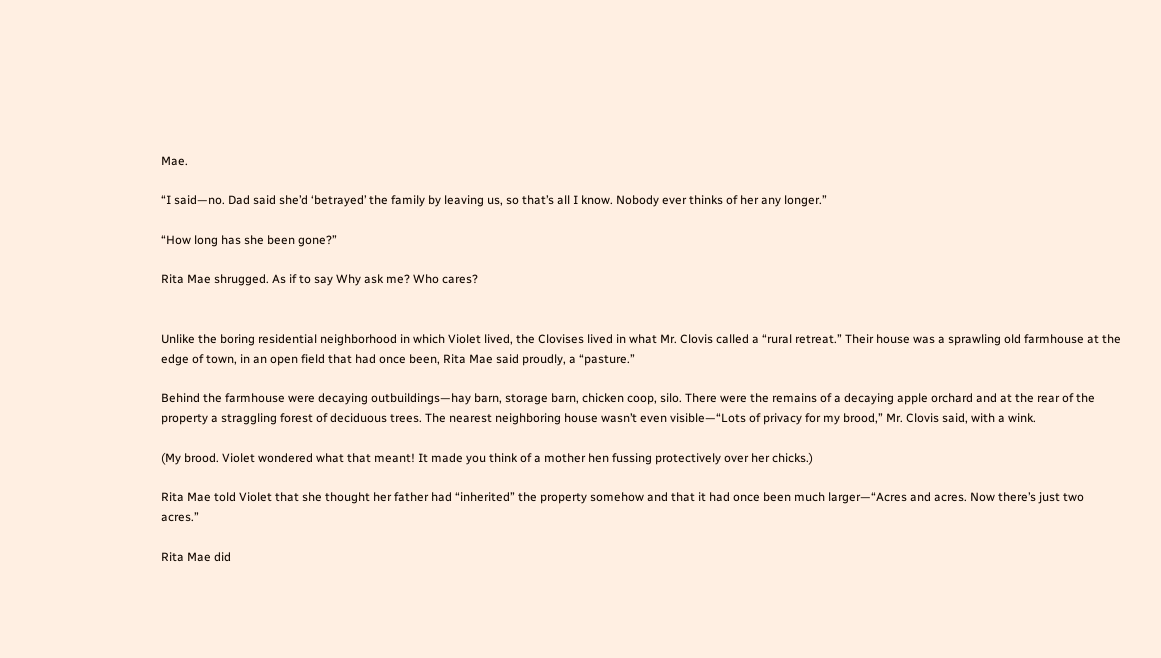Mae.

“I said—no. Dad said she’d ‘betrayed’ the family by leaving us, so that’s all I know. Nobody ever thinks of her any longer.”

“How long has she been gone?”

Rita Mae shrugged. As if to say Why ask me? Who cares?


Unlike the boring residential neighborhood in which Violet lived, the Clovises lived in what Mr. Clovis called a “rural retreat.” Their house was a sprawling old farmhouse at the edge of town, in an open field that had once been, Rita Mae said proudly, a “pasture.”

Behind the farmhouse were decaying outbuildings—hay barn, storage barn, chicken coop, silo. There were the remains of a decaying apple orchard and at the rear of the property a straggling forest of deciduous trees. The nearest neighboring house wasn’t even visible—“Lots of privacy for my brood,” Mr. Clovis said, with a wink.

(My brood. Violet wondered what that meant! It made you think of a mother hen fussing protectively over her chicks.)

Rita Mae told Violet that she thought her father had “inherited” the property somehow and that it had once been much larger—“Acres and acres. Now there’s just two acres.”

Rita Mae did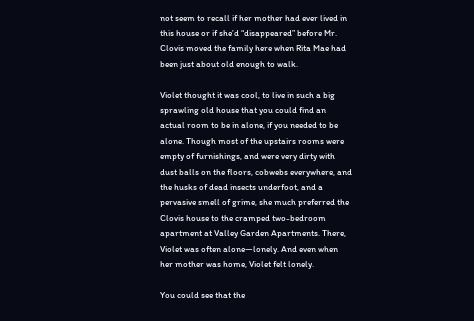not seem to recall if her mother had ever lived in this house or if she’d “disappeared” before Mr. Clovis moved the family here when Rita Mae had been just about old enough to walk.

Violet thought it was cool, to live in such a big sprawling old house that you could find an actual room to be in alone, if you needed to be alone. Though most of the upstairs rooms were empty of furnishings, and were very dirty with dust balls on the floors, cobwebs everywhere, and the husks of dead insects underfoot, and a pervasive smell of grime, she much preferred the Clovis house to the cramped two-bedroom apartment at Valley Garden Apartments. There, Violet was often alone—lonely. And even when her mother was home, Violet felt lonely.

You could see that the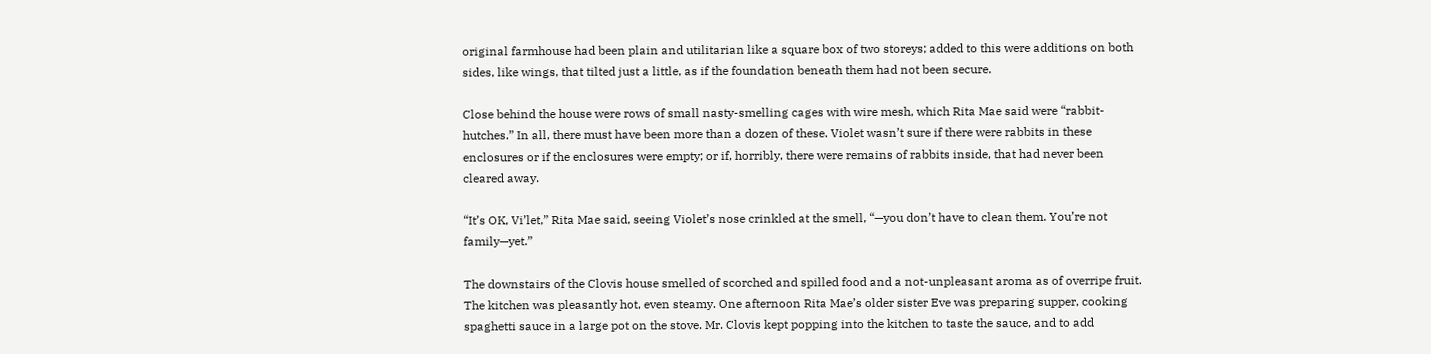original farmhouse had been plain and utilitarian like a square box of two storeys; added to this were additions on both sides, like wings, that tilted just a little, as if the foundation beneath them had not been secure.

Close behind the house were rows of small nasty-smelling cages with wire mesh, which Rita Mae said were “rabbit-hutches.” In all, there must have been more than a dozen of these. Violet wasn’t sure if there were rabbits in these enclosures or if the enclosures were empty; or if, horribly, there were remains of rabbits inside, that had never been cleared away.

“It’s OK, Vi’let,” Rita Mae said, seeing Violet’s nose crinkled at the smell, “—you don’t have to clean them. You’re not family—yet.”

The downstairs of the Clovis house smelled of scorched and spilled food and a not-unpleasant aroma as of overripe fruit. The kitchen was pleasantly hot, even steamy. One afternoon Rita Mae’s older sister Eve was preparing supper, cooking spaghetti sauce in a large pot on the stove. Mr. Clovis kept popping into the kitchen to taste the sauce, and to add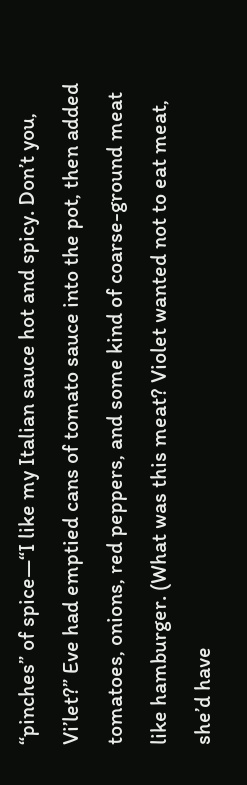“pinches” of spice—“I like my Italian sauce hot and spicy. Don’t you, Vi’let?” Eve had emptied cans of tomato sauce into the pot, then added tomatoes, onions, red peppers, and some kind of coarse-ground meat like hamburger. (What was this meat? Violet wanted not to eat meat, she’d have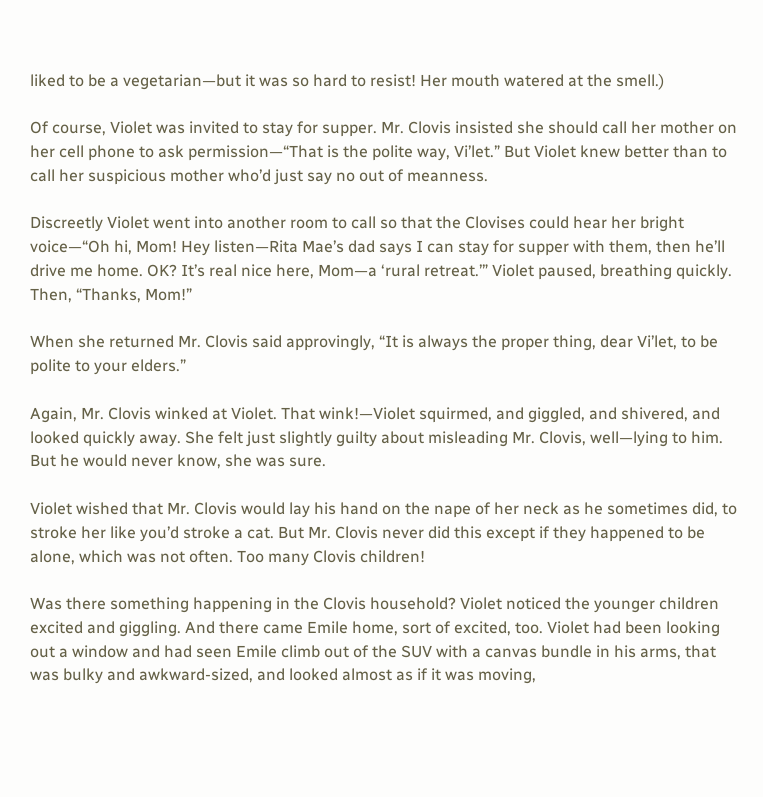liked to be a vegetarian—but it was so hard to resist! Her mouth watered at the smell.)

Of course, Violet was invited to stay for supper. Mr. Clovis insisted she should call her mother on her cell phone to ask permission—“That is the polite way, Vi’let.” But Violet knew better than to call her suspicious mother who’d just say no out of meanness.

Discreetly Violet went into another room to call so that the Clovises could hear her bright voice—“Oh hi, Mom! Hey listen—Rita Mae’s dad says I can stay for supper with them, then he’ll drive me home. OK? It’s real nice here, Mom—a ‘rural retreat.’” Violet paused, breathing quickly. Then, “Thanks, Mom!”

When she returned Mr. Clovis said approvingly, “It is always the proper thing, dear Vi’let, to be polite to your elders.”

Again, Mr. Clovis winked at Violet. That wink!—Violet squirmed, and giggled, and shivered, and looked quickly away. She felt just slightly guilty about misleading Mr. Clovis, well—lying to him. But he would never know, she was sure.

Violet wished that Mr. Clovis would lay his hand on the nape of her neck as he sometimes did, to stroke her like you’d stroke a cat. But Mr. Clovis never did this except if they happened to be alone, which was not often. Too many Clovis children!

Was there something happening in the Clovis household? Violet noticed the younger children excited and giggling. And there came Emile home, sort of excited, too. Violet had been looking out a window and had seen Emile climb out of the SUV with a canvas bundle in his arms, that was bulky and awkward-sized, and looked almost as if it was moving,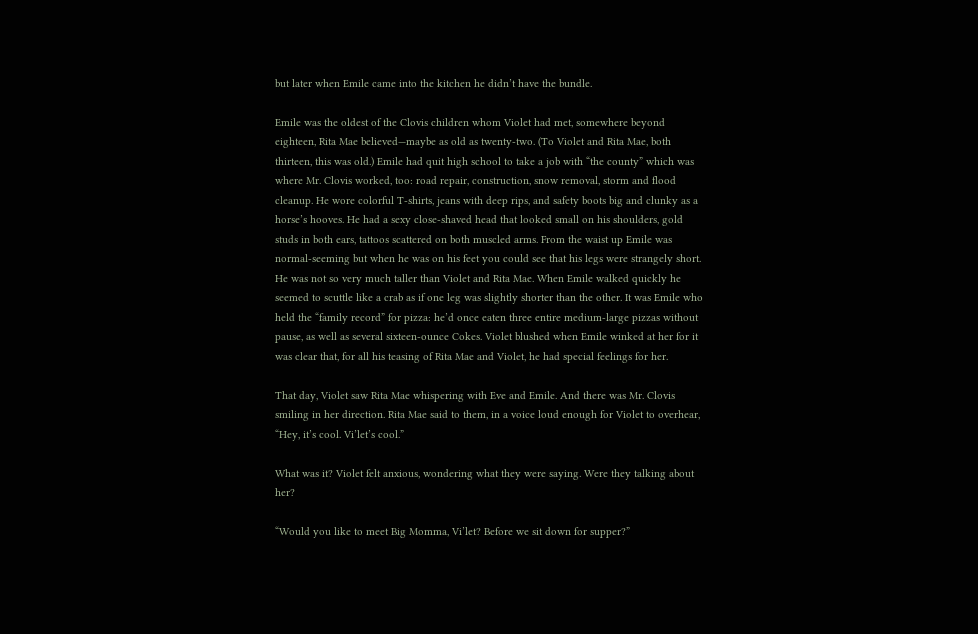but later when Emile came into the kitchen he didn’t have the bundle.

Emile was the oldest of the Clovis children whom Violet had met, somewhere beyond eighteen, Rita Mae believed—maybe as old as twenty-two. (To Violet and Rita Mae, both thirteen, this was old.) Emile had quit high school to take a job with “the county” which was where Mr. Clovis worked, too: road repair, construction, snow removal, storm and flood cleanup. He wore colorful T-shirts, jeans with deep rips, and safety boots big and clunky as a horse’s hooves. He had a sexy close-shaved head that looked small on his shoulders, gold studs in both ears, tattoos scattered on both muscled arms. From the waist up Emile was normal-seeming but when he was on his feet you could see that his legs were strangely short. He was not so very much taller than Violet and Rita Mae. When Emile walked quickly he seemed to scuttle like a crab as if one leg was slightly shorter than the other. It was Emile who held the “family record” for pizza: he’d once eaten three entire medium-large pizzas without pause, as well as several sixteen-ounce Cokes. Violet blushed when Emile winked at her for it was clear that, for all his teasing of Rita Mae and Violet, he had special feelings for her.

That day, Violet saw Rita Mae whispering with Eve and Emile. And there was Mr. Clovis smiling in her direction. Rita Mae said to them, in a voice loud enough for Violet to overhear, “Hey, it’s cool. Vi’let’s cool.”

What was it? Violet felt anxious, wondering what they were saying. Were they talking about her?

“Would you like to meet Big Momma, Vi’let? Before we sit down for supper?”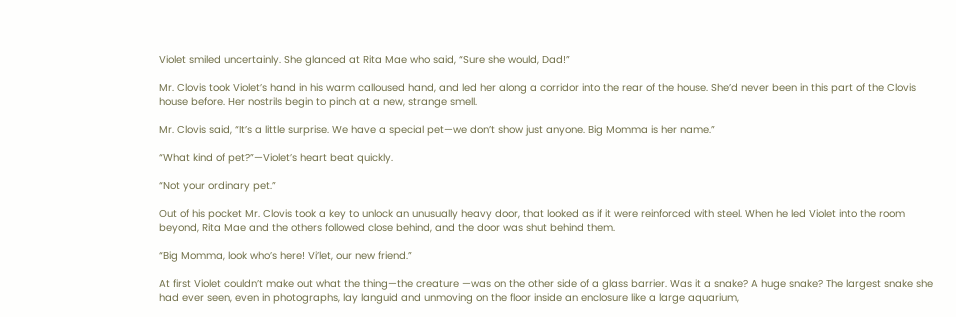Violet smiled uncertainly. She glanced at Rita Mae who said, “Sure she would, Dad!”

Mr. Clovis took Violet’s hand in his warm calloused hand, and led her along a corridor into the rear of the house. She’d never been in this part of the Clovis house before. Her nostrils begin to pinch at a new, strange smell.

Mr. Clovis said, “It’s a little surprise. We have a special pet—we don’t show just anyone. Big Momma is her name.”

“What kind of pet?”—Violet’s heart beat quickly.

“Not your ordinary pet.”

Out of his pocket Mr. Clovis took a key to unlock an unusually heavy door, that looked as if it were reinforced with steel. When he led Violet into the room beyond, Rita Mae and the others followed close behind, and the door was shut behind them.

“Big Momma, look who’s here! Vi’let, our new friend.”

At first Violet couldn’t make out what the thing—the creature —was on the other side of a glass barrier. Was it a snake? A huge snake? The largest snake she had ever seen, even in photographs, lay languid and unmoving on the floor inside an enclosure like a large aquarium,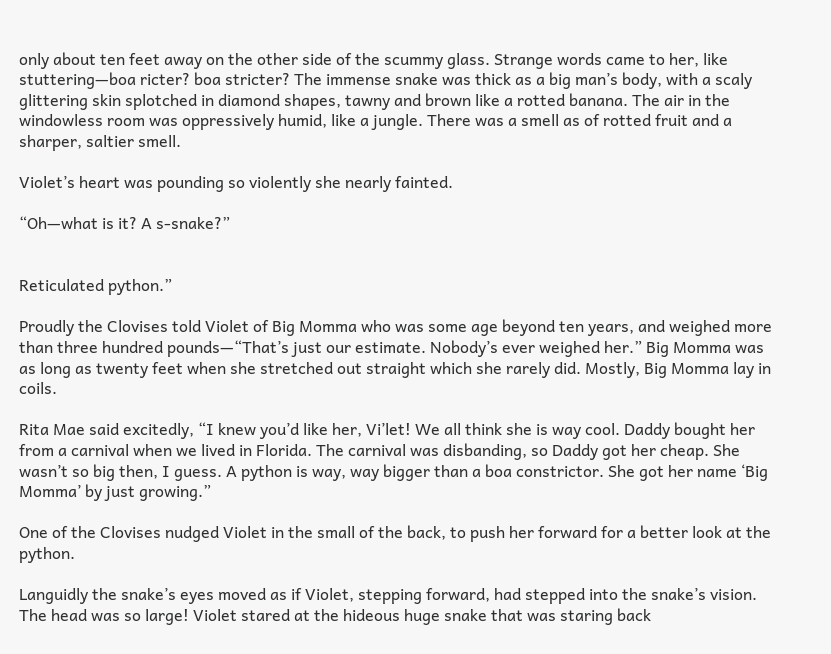only about ten feet away on the other side of the scummy glass. Strange words came to her, like stuttering—boa ricter? boa stricter? The immense snake was thick as a big man’s body, with a scaly glittering skin splotched in diamond shapes, tawny and brown like a rotted banana. The air in the windowless room was oppressively humid, like a jungle. There was a smell as of rotted fruit and a sharper, saltier smell.

Violet’s heart was pounding so violently she nearly fainted.

“Oh—what is it? A s-snake?”


Reticulated python.”

Proudly the Clovises told Violet of Big Momma who was some age beyond ten years, and weighed more than three hundred pounds—“That’s just our estimate. Nobody’s ever weighed her.” Big Momma was as long as twenty feet when she stretched out straight which she rarely did. Mostly, Big Momma lay in coils.

Rita Mae said excitedly, “I knew you’d like her, Vi’let! We all think she is way cool. Daddy bought her from a carnival when we lived in Florida. The carnival was disbanding, so Daddy got her cheap. She wasn’t so big then, I guess. A python is way, way bigger than a boa constrictor. She got her name ‘Big Momma’ by just growing.”

One of the Clovises nudged Violet in the small of the back, to push her forward for a better look at the python.

Languidly the snake’s eyes moved as if Violet, stepping forward, had stepped into the snake’s vision. The head was so large! Violet stared at the hideous huge snake that was staring back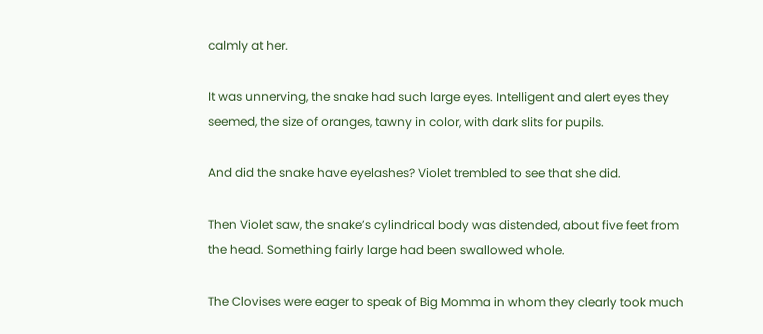calmly at her.

It was unnerving, the snake had such large eyes. Intelligent and alert eyes they seemed, the size of oranges, tawny in color, with dark slits for pupils.

And did the snake have eyelashes? Violet trembled to see that she did.

Then Violet saw, the snake’s cylindrical body was distended, about five feet from the head. Something fairly large had been swallowed whole.

The Clovises were eager to speak of Big Momma in whom they clearly took much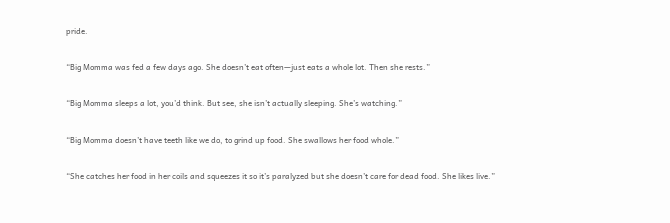pride.

“Big Momma was fed a few days ago. She doesn’t eat often—just eats a whole lot. Then she rests.”

“Big Momma sleeps a lot, you’d think. But see, she isn’t actually sleeping. She’s watching.”

“Big Momma doesn’t have teeth like we do, to grind up food. She swallows her food whole.”

“She catches her food in her coils and squeezes it so it’s paralyzed but she doesn’t care for dead food. She likes live.”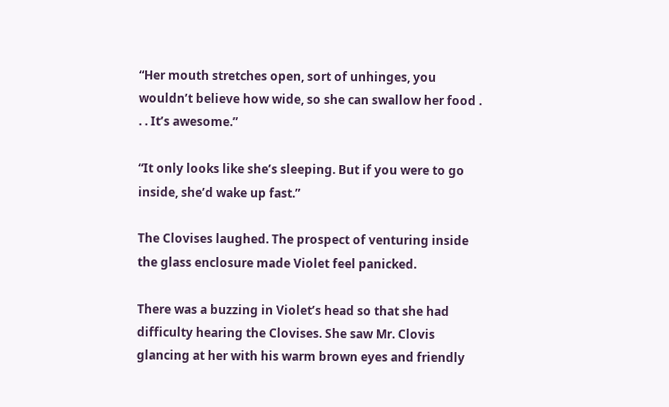“Her mouth stretches open, sort of unhinges, you wouldn’t believe how wide, so she can swallow her food . . . It’s awesome.”

“It only looks like she’s sleeping. But if you were to go inside, she’d wake up fast.”

The Clovises laughed. The prospect of venturing inside the glass enclosure made Violet feel panicked.

There was a buzzing in Violet’s head so that she had difficulty hearing the Clovises. She saw Mr. Clovis glancing at her with his warm brown eyes and friendly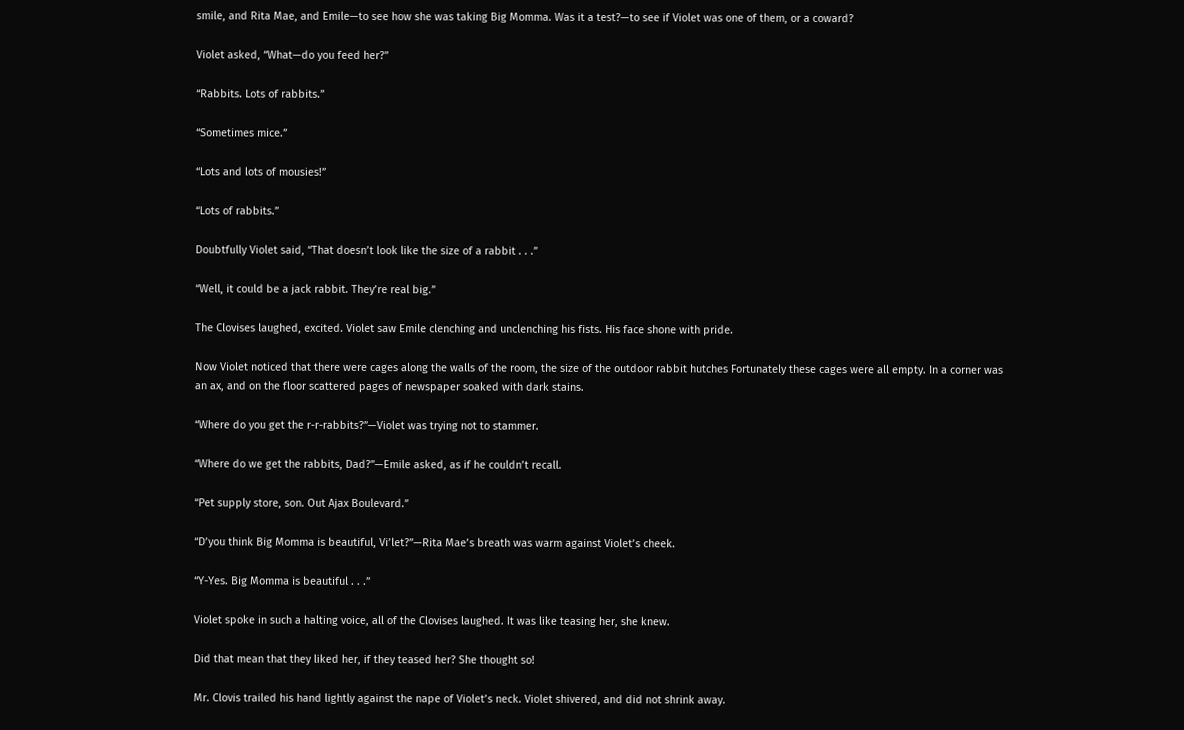smile, and Rita Mae, and Emile—to see how she was taking Big Momma. Was it a test?—to see if Violet was one of them, or a coward?

Violet asked, “What—do you feed her?”

“Rabbits. Lots of rabbits.”

“Sometimes mice.”

“Lots and lots of mousies!”

“Lots of rabbits.”

Doubtfully Violet said, “That doesn’t look like the size of a rabbit . . .”

“Well, it could be a jack rabbit. They’re real big.”

The Clovises laughed, excited. Violet saw Emile clenching and unclenching his fists. His face shone with pride.

Now Violet noticed that there were cages along the walls of the room, the size of the outdoor rabbit hutches Fortunately these cages were all empty. In a corner was an ax, and on the floor scattered pages of newspaper soaked with dark stains.

“Where do you get the r-r-rabbits?”—Violet was trying not to stammer.

“Where do we get the rabbits, Dad?”—Emile asked, as if he couldn’t recall.

“Pet supply store, son. Out Ajax Boulevard.”

“D’you think Big Momma is beautiful, Vi’let?”—Rita Mae’s breath was warm against Violet’s cheek.

“Y-Yes. Big Momma is beautiful . . .”

Violet spoke in such a halting voice, all of the Clovises laughed. It was like teasing her, she knew.

Did that mean that they liked her, if they teased her? She thought so!

Mr. Clovis trailed his hand lightly against the nape of Violet’s neck. Violet shivered, and did not shrink away.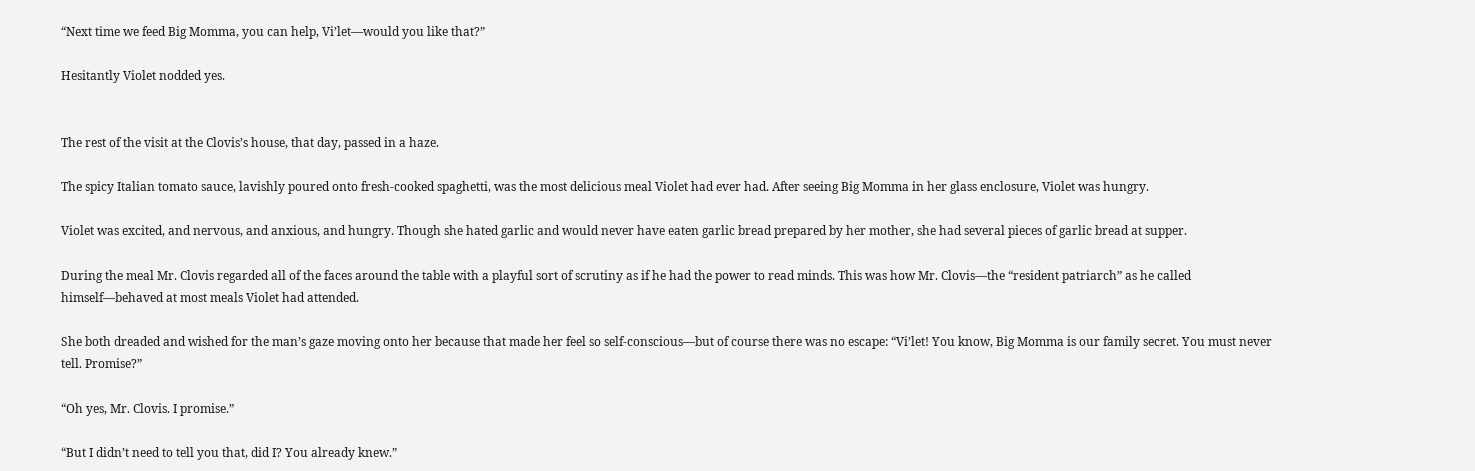“Next time we feed Big Momma, you can help, Vi’let—would you like that?”

Hesitantly Violet nodded yes.


The rest of the visit at the Clovis’s house, that day, passed in a haze.

The spicy Italian tomato sauce, lavishly poured onto fresh-cooked spaghetti, was the most delicious meal Violet had ever had. After seeing Big Momma in her glass enclosure, Violet was hungry.

Violet was excited, and nervous, and anxious, and hungry. Though she hated garlic and would never have eaten garlic bread prepared by her mother, she had several pieces of garlic bread at supper.

During the meal Mr. Clovis regarded all of the faces around the table with a playful sort of scrutiny as if he had the power to read minds. This was how Mr. Clovis—the “resident patriarch” as he called himself—behaved at most meals Violet had attended.

She both dreaded and wished for the man’s gaze moving onto her because that made her feel so self-conscious—but of course there was no escape: “Vi’let! You know, Big Momma is our family secret. You must never tell. Promise?”

“Oh yes, Mr. Clovis. I promise.”

“But I didn’t need to tell you that, did I? You already knew.”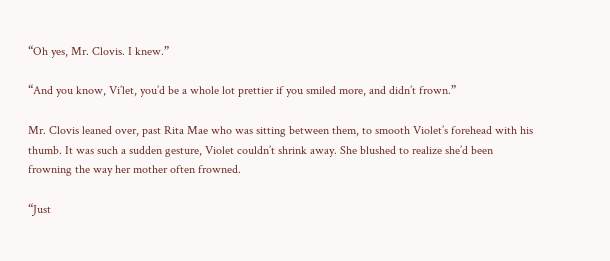“Oh yes, Mr. Clovis. I knew.”

“And you know, Vi’let, you’d be a whole lot prettier if you smiled more, and didn’t frown.”

Mr. Clovis leaned over, past Rita Mae who was sitting between them, to smooth Violet’s forehead with his thumb. It was such a sudden gesture, Violet couldn’t shrink away. She blushed to realize she’d been frowning the way her mother often frowned.

“Just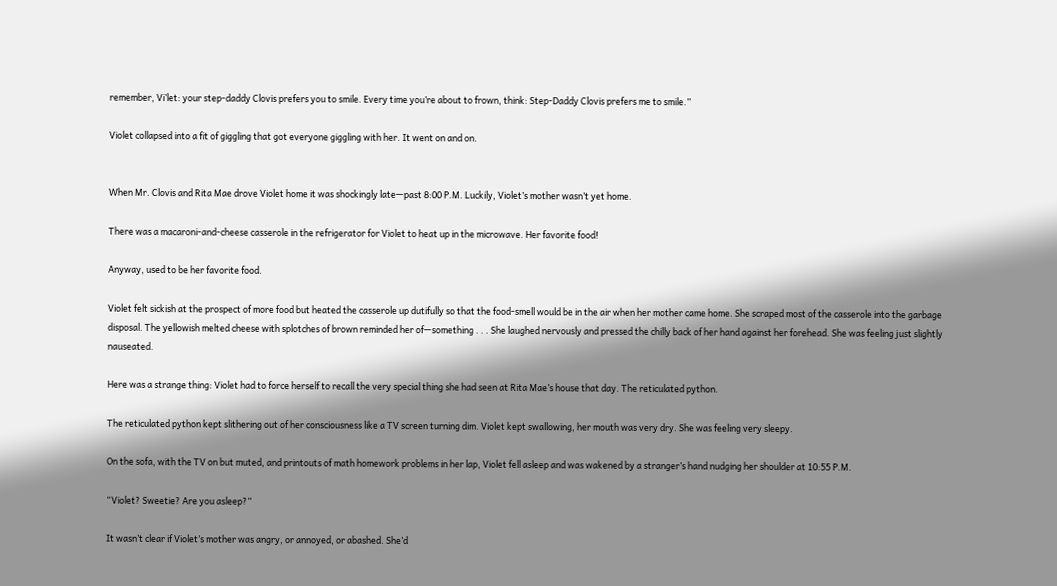remember, Vi’let: your step-daddy Clovis prefers you to smile. Every time you’re about to frown, think: Step-Daddy Clovis prefers me to smile.”

Violet collapsed into a fit of giggling that got everyone giggling with her. It went on and on.


When Mr. Clovis and Rita Mae drove Violet home it was shockingly late—past 8:00 P.M. Luckily, Violet’s mother wasn’t yet home.

There was a macaroni-and-cheese casserole in the refrigerator for Violet to heat up in the microwave. Her favorite food!

Anyway, used to be her favorite food.

Violet felt sickish at the prospect of more food but heated the casserole up dutifully so that the food-smell would be in the air when her mother came home. She scraped most of the casserole into the garbage disposal. The yellowish melted cheese with splotches of brown reminded her of—something . . . She laughed nervously and pressed the chilly back of her hand against her forehead. She was feeling just slightly nauseated.

Here was a strange thing: Violet had to force herself to recall the very special thing she had seen at Rita Mae’s house that day. The reticulated python.

The reticulated python kept slithering out of her consciousness like a TV screen turning dim. Violet kept swallowing, her mouth was very dry. She was feeling very sleepy.

On the sofa, with the TV on but muted, and printouts of math homework problems in her lap, Violet fell asleep and was wakened by a stranger’s hand nudging her shoulder at 10:55 P.M.

“Violet? Sweetie? Are you asleep?”

It wasn’t clear if Violet’s mother was angry, or annoyed, or abashed. She’d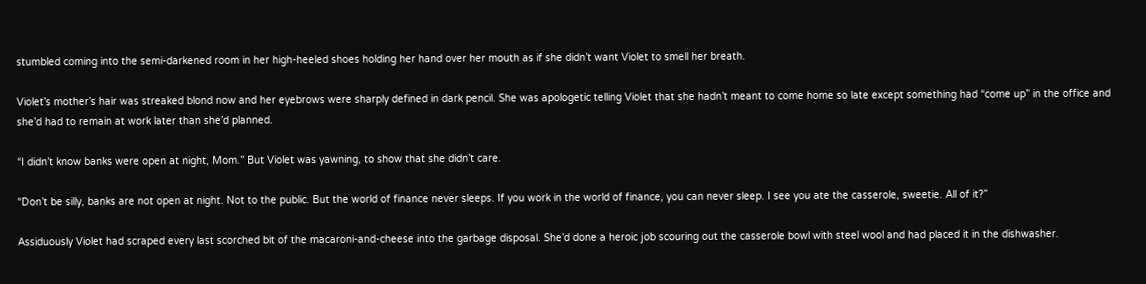stumbled coming into the semi-darkened room in her high-heeled shoes holding her hand over her mouth as if she didn’t want Violet to smell her breath.

Violet’s mother’s hair was streaked blond now and her eyebrows were sharply defined in dark pencil. She was apologetic telling Violet that she hadn’t meant to come home so late except something had “come up” in the office and she’d had to remain at work later than she’d planned.

“I didn’t know banks were open at night, Mom.” But Violet was yawning, to show that she didn’t care.

“Don’t be silly, banks are not open at night. Not to the public. But the world of finance never sleeps. If you work in the world of finance, you can never sleep. I see you ate the casserole, sweetie. All of it?”

Assiduously Violet had scraped every last scorched bit of the macaroni-and-cheese into the garbage disposal. She’d done a heroic job scouring out the casserole bowl with steel wool and had placed it in the dishwasher.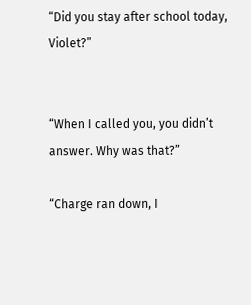“Did you stay after school today, Violet?”


“When I called you, you didn’t answer. Why was that?”

“Charge ran down, I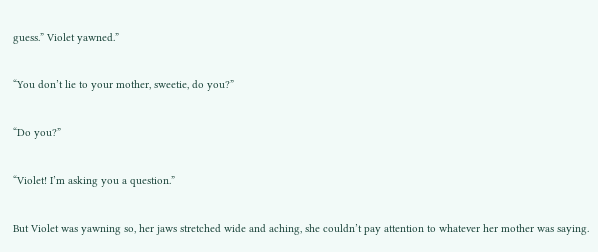guess.” Violet yawned.”

“You don’t lie to your mother, sweetie, do you?”

“Do you?”

“Violet! I’m asking you a question.”

But Violet was yawning so, her jaws stretched wide and aching, she couldn’t pay attention to whatever her mother was saying.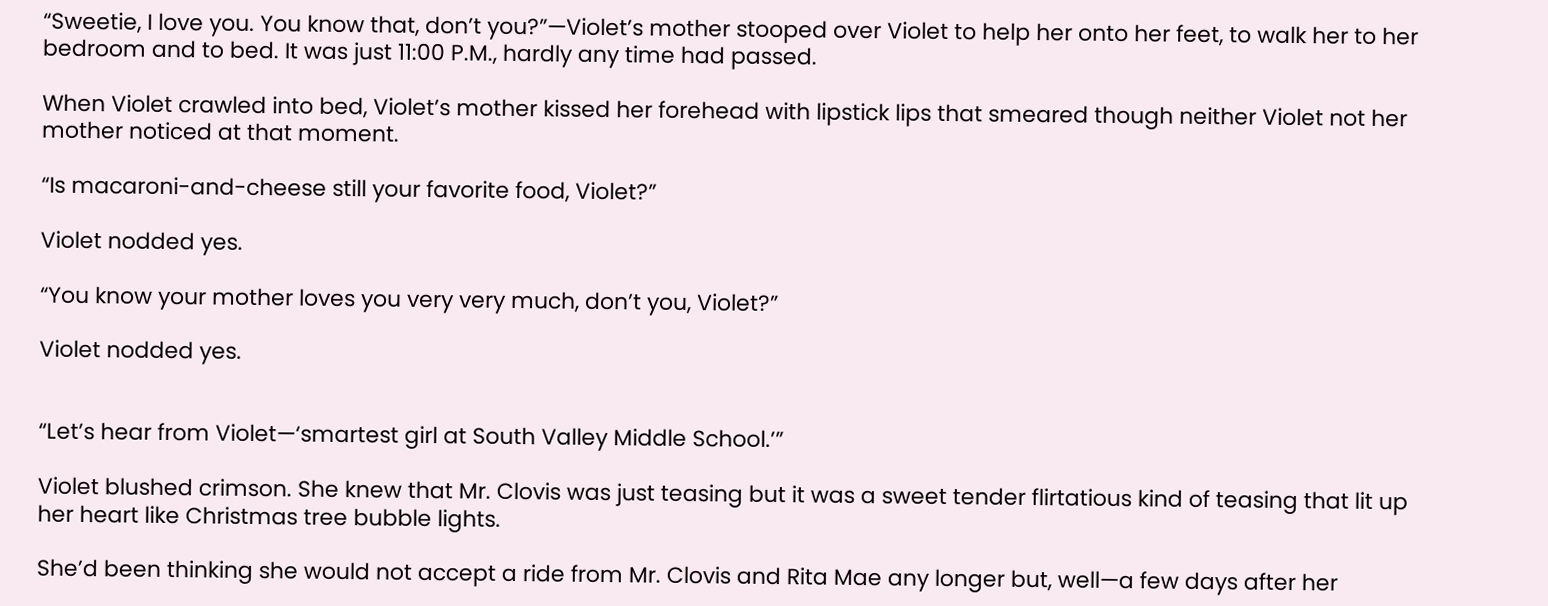“Sweetie, I love you. You know that, don’t you?”—Violet’s mother stooped over Violet to help her onto her feet, to walk her to her bedroom and to bed. It was just 11:00 P.M., hardly any time had passed.

When Violet crawled into bed, Violet’s mother kissed her forehead with lipstick lips that smeared though neither Violet not her mother noticed at that moment.

“Is macaroni-and-cheese still your favorite food, Violet?”

Violet nodded yes.

“You know your mother loves you very very much, don’t you, Violet?”

Violet nodded yes.


“Let’s hear from Violet—‘smartest girl at South Valley Middle School.’”

Violet blushed crimson. She knew that Mr. Clovis was just teasing but it was a sweet tender flirtatious kind of teasing that lit up her heart like Christmas tree bubble lights.

She’d been thinking she would not accept a ride from Mr. Clovis and Rita Mae any longer but, well—a few days after her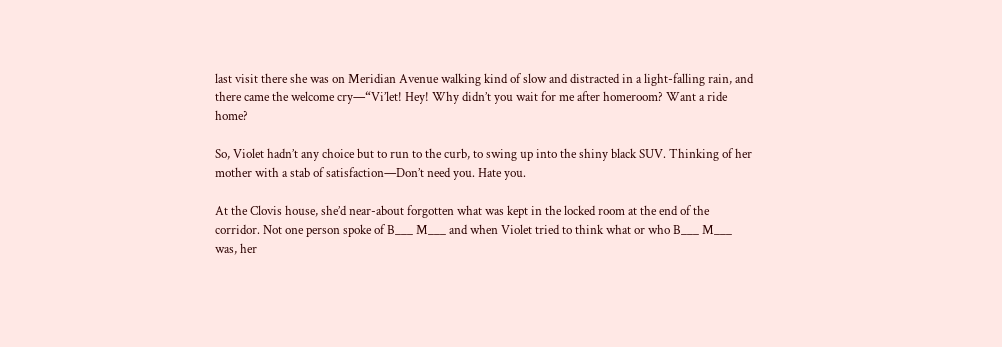last visit there she was on Meridian Avenue walking kind of slow and distracted in a light-falling rain, and there came the welcome cry—“Vi’let! Hey! Why didn’t you wait for me after homeroom? Want a ride home?

So, Violet hadn’t any choice but to run to the curb, to swing up into the shiny black SUV. Thinking of her mother with a stab of satisfaction—Don’t need you. Hate you.

At the Clovis house, she’d near-about forgotten what was kept in the locked room at the end of the corridor. Not one person spoke of B___ M___ and when Violet tried to think what or who B___ M___ was, her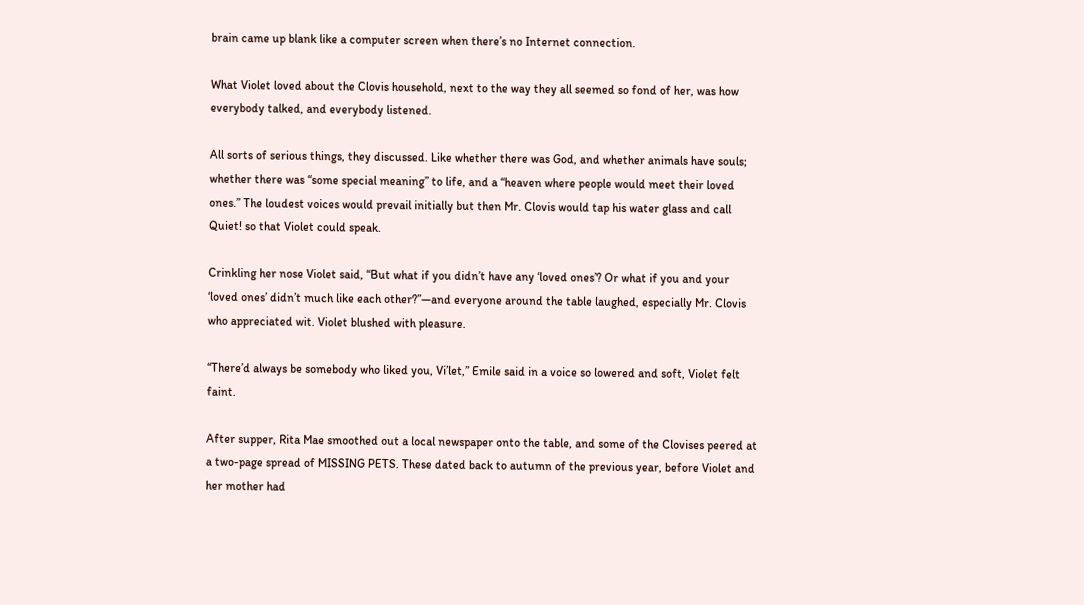brain came up blank like a computer screen when there’s no Internet connection.

What Violet loved about the Clovis household, next to the way they all seemed so fond of her, was how everybody talked, and everybody listened.

All sorts of serious things, they discussed. Like whether there was God, and whether animals have souls; whether there was “some special meaning” to life, and a “heaven where people would meet their loved ones.” The loudest voices would prevail initially but then Mr. Clovis would tap his water glass and call Quiet! so that Violet could speak.

Crinkling her nose Violet said, “But what if you didn’t have any ‘loved ones’? Or what if you and your ‘loved ones’ didn’t much like each other?”—and everyone around the table laughed, especially Mr. Clovis who appreciated wit. Violet blushed with pleasure.

“There’d always be somebody who liked you, Vi’let,” Emile said in a voice so lowered and soft, Violet felt faint.

After supper, Rita Mae smoothed out a local newspaper onto the table, and some of the Clovises peered at a two-page spread of MISSING PETS. These dated back to autumn of the previous year, before Violet and her mother had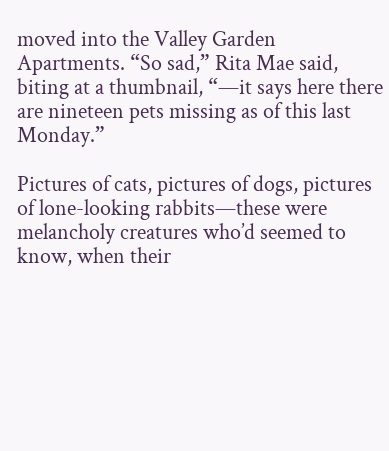moved into the Valley Garden Apartments. “So sad,” Rita Mae said, biting at a thumbnail, “—it says here there are nineteen pets missing as of this last Monday.”

Pictures of cats, pictures of dogs, pictures of lone-looking rabbits—these were melancholy creatures who’d seemed to know, when their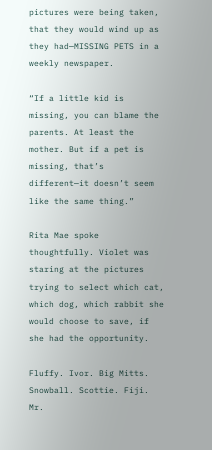pictures were being taken, that they would wind up as they had—MISSING PETS in a weekly newspaper.

“If a little kid is missing, you can blame the parents. At least the mother. But if a pet is missing, that’s different—it doesn’t seem like the same thing.”

Rita Mae spoke thoughtfully. Violet was staring at the pictures trying to select which cat, which dog, which rabbit she would choose to save, if she had the opportunity.

Fluffy. Ivor. Big Mitts. Snowball. Scottie. Fiji. Mr.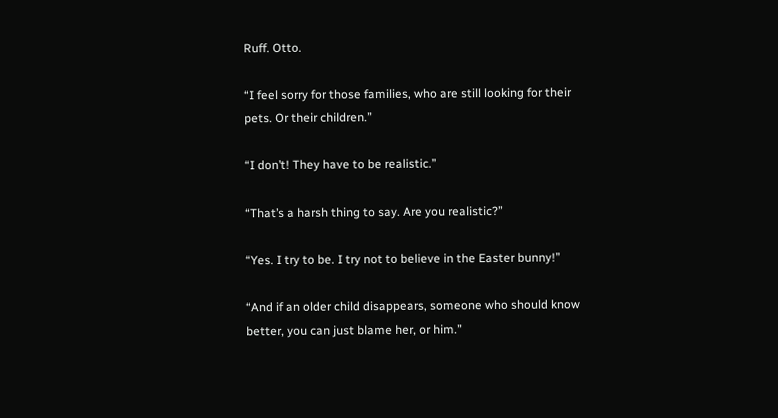Ruff. Otto.

“I feel sorry for those families, who are still looking for their pets. Or their children.”

“I don’t! They have to be realistic.”

“That’s a harsh thing to say. Are you realistic?”

“Yes. I try to be. I try not to believe in the Easter bunny!”

“And if an older child disappears, someone who should know better, you can just blame her, or him.”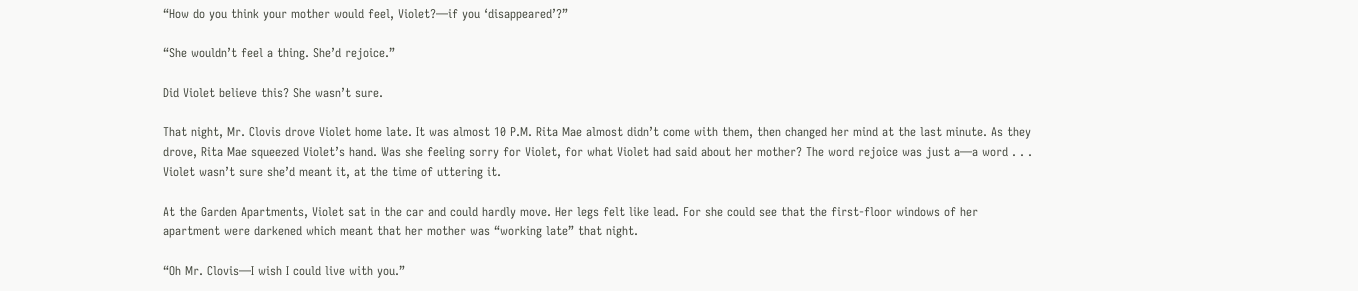“How do you think your mother would feel, Violet?—if you ‘disappeared’?”

“She wouldn’t feel a thing. She’d rejoice.”

Did Violet believe this? She wasn’t sure.

That night, Mr. Clovis drove Violet home late. It was almost 10 P.M. Rita Mae almost didn’t come with them, then changed her mind at the last minute. As they drove, Rita Mae squeezed Violet’s hand. Was she feeling sorry for Violet, for what Violet had said about her mother? The word rejoice was just a—a word . . . Violet wasn’t sure she’d meant it, at the time of uttering it.

At the Garden Apartments, Violet sat in the car and could hardly move. Her legs felt like lead. For she could see that the first-floor windows of her apartment were darkened which meant that her mother was “working late” that night.

“Oh Mr. Clovis—I wish I could live with you.”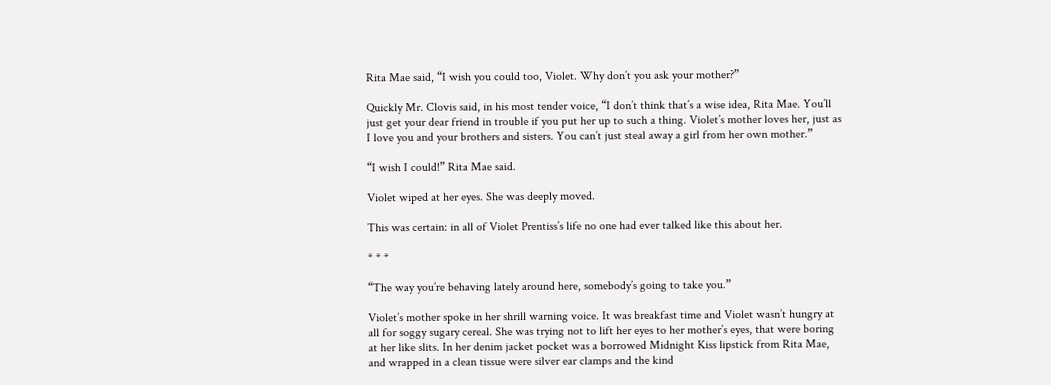Rita Mae said, “I wish you could too, Violet. Why don’t you ask your mother?”

Quickly Mr. Clovis said, in his most tender voice, “I don’t think that’s a wise idea, Rita Mae. You’ll just get your dear friend in trouble if you put her up to such a thing. Violet’s mother loves her, just as I love you and your brothers and sisters. You can’t just steal away a girl from her own mother.”

“I wish I could!” Rita Mae said.

Violet wiped at her eyes. She was deeply moved.

This was certain: in all of Violet Prentiss’s life no one had ever talked like this about her.

* * *

“The way you’re behaving lately around here, somebody’s going to take you.”

Violet’s mother spoke in her shrill warning voice. It was breakfast time and Violet wasn’t hungry at all for soggy sugary cereal. She was trying not to lift her eyes to her mother’s eyes, that were boring at her like slits. In her denim jacket pocket was a borrowed Midnight Kiss lipstick from Rita Mae, and wrapped in a clean tissue were silver ear clamps and the kind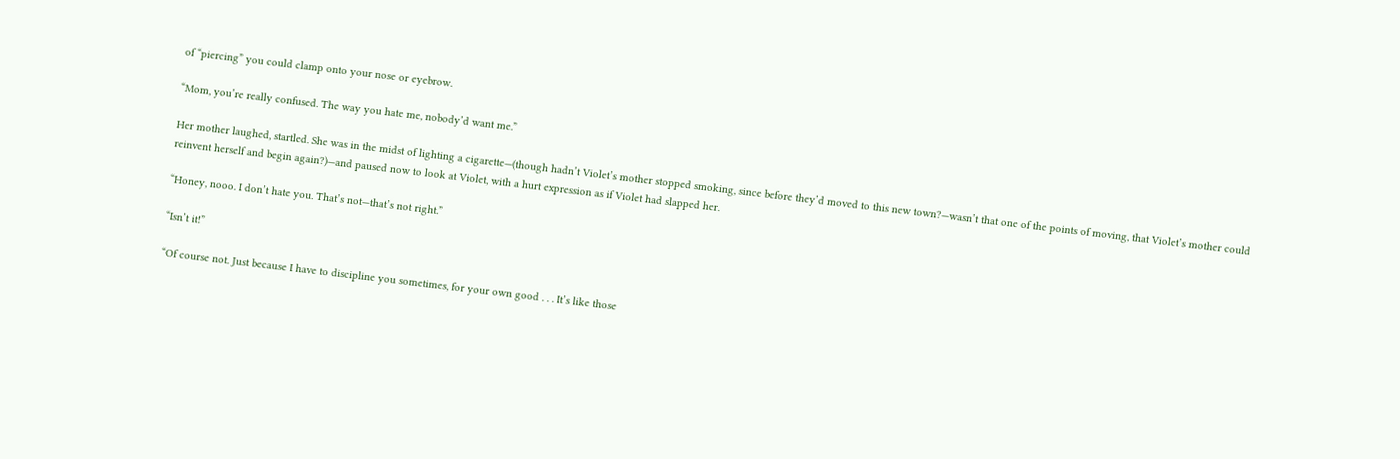of “piercing” you could clamp onto your nose or eyebrow.

“Mom, you’re really confused. The way you hate me, nobody’d want me.”

Her mother laughed, startled. She was in the midst of lighting a cigarette—(though hadn’t Violet’s mother stopped smoking, since before they’d moved to this new town?—wasn’t that one of the points of moving, that Violet’s mother could reinvent herself and begin again?)—and paused now to look at Violet, with a hurt expression as if Violet had slapped her.

“Honey, nooo. I don’t hate you. That’s not—that’s not right.”

“Isn’t it!”

“Of course not. Just because I have to discipline you sometimes, for your own good . . . It’s like those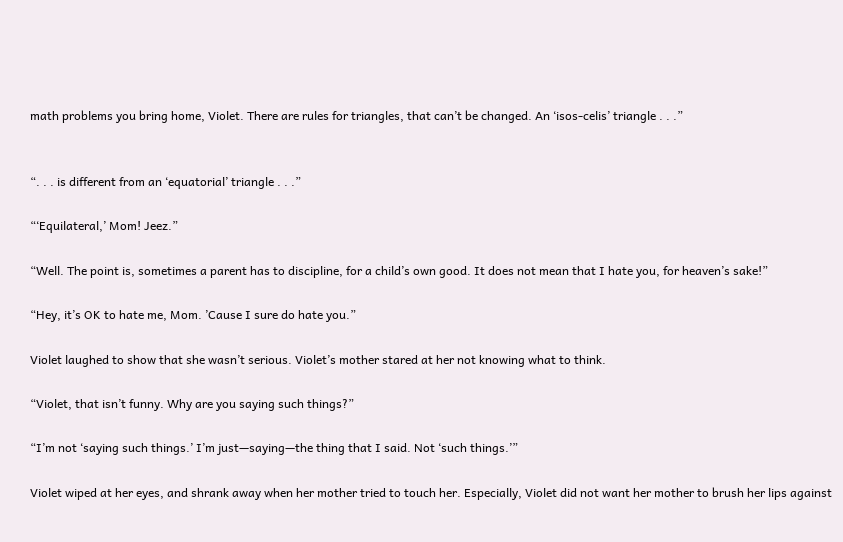math problems you bring home, Violet. There are rules for triangles, that can’t be changed. An ‘isos-celis’ triangle . . .”


“. . . is different from an ‘equatorial’ triangle . . .”

“‘Equilateral,’ Mom! Jeez.”

“Well. The point is, sometimes a parent has to discipline, for a child’s own good. It does not mean that I hate you, for heaven’s sake!”

“Hey, it’s OK to hate me, Mom. ’Cause I sure do hate you.”

Violet laughed to show that she wasn’t serious. Violet’s mother stared at her not knowing what to think.

“Violet, that isn’t funny. Why are you saying such things?”

“I’m not ‘saying such things.’ I’m just—saying—the thing that I said. Not ‘such things.’”

Violet wiped at her eyes, and shrank away when her mother tried to touch her. Especially, Violet did not want her mother to brush her lips against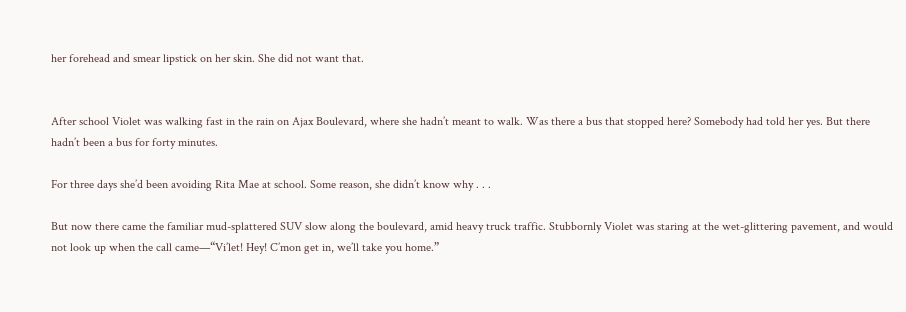her forehead and smear lipstick on her skin. She did not want that.


After school Violet was walking fast in the rain on Ajax Boulevard, where she hadn’t meant to walk. Was there a bus that stopped here? Somebody had told her yes. But there hadn’t been a bus for forty minutes.

For three days she’d been avoiding Rita Mae at school. Some reason, she didn’t know why . . .

But now there came the familiar mud-splattered SUV slow along the boulevard, amid heavy truck traffic. Stubbornly Violet was staring at the wet-glittering pavement, and would not look up when the call came—“Vi’let! Hey! C’mon get in, we’ll take you home.”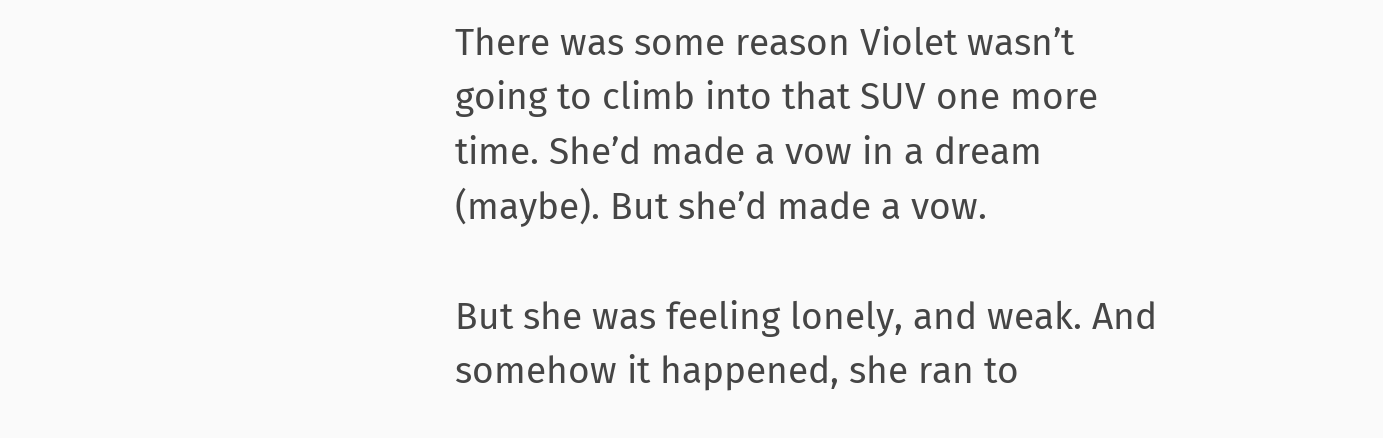There was some reason Violet wasn’t going to climb into that SUV one more time. She’d made a vow in a dream (maybe). But she’d made a vow.

But she was feeling lonely, and weak. And somehow it happened, she ran to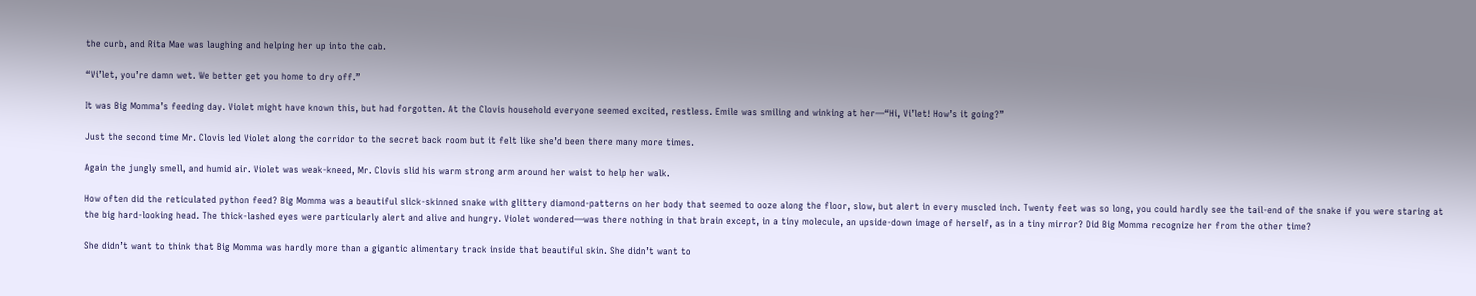the curb, and Rita Mae was laughing and helping her up into the cab.

“Vi’let, you’re damn wet. We better get you home to dry off.”

It was Big Momma’s feeding day. Violet might have known this, but had forgotten. At the Clovis household everyone seemed excited, restless. Emile was smiling and winking at her—“Hi, Vi’let! How’s it going?”

Just the second time Mr. Clovis led Violet along the corridor to the secret back room but it felt like she’d been there many more times.

Again the jungly smell, and humid air. Violet was weak-kneed, Mr. Clovis slid his warm strong arm around her waist to help her walk.

How often did the reticulated python feed? Big Momma was a beautiful slick-skinned snake with glittery diamond-patterns on her body that seemed to ooze along the floor, slow, but alert in every muscled inch. Twenty feet was so long, you could hardly see the tail-end of the snake if you were staring at the big hard-looking head. The thick-lashed eyes were particularly alert and alive and hungry. Violet wondered—was there nothing in that brain except, in a tiny molecule, an upside-down image of herself, as in a tiny mirror? Did Big Momma recognize her from the other time?

She didn’t want to think that Big Momma was hardly more than a gigantic alimentary track inside that beautiful skin. She didn’t want to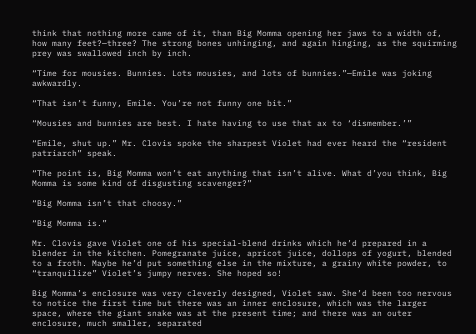think that nothing more came of it, than Big Momma opening her jaws to a width of, how many feet?—three? The strong bones unhinging, and again hinging, as the squirming prey was swallowed inch by inch.

“Time for mousies. Bunnies. Lots mousies, and lots of bunnies.”—Emile was joking awkwardly.

“That isn’t funny, Emile. You’re not funny one bit.”

“Mousies and bunnies are best. I hate having to use that ax to ‘dismember.’”

“Emile, shut up.” Mr. Clovis spoke the sharpest Violet had ever heard the “resident patriarch” speak.

“The point is, Big Momma won’t eat anything that isn’t alive. What d’you think, Big Momma is some kind of disgusting scavenger?”

“Big Momma isn’t that choosy.”

“Big Momma is.”

Mr. Clovis gave Violet one of his special-blend drinks which he’d prepared in a blender in the kitchen. Pomegranate juice, apricot juice, dollops of yogurt, blended to a froth. Maybe he’d put something else in the mixture, a grainy white powder, to “tranquilize” Violet’s jumpy nerves. She hoped so!

Big Momma’s enclosure was very cleverly designed, Violet saw. She’d been too nervous to notice the first time but there was an inner enclosure, which was the larger space, where the giant snake was at the present time; and there was an outer enclosure, much smaller, separated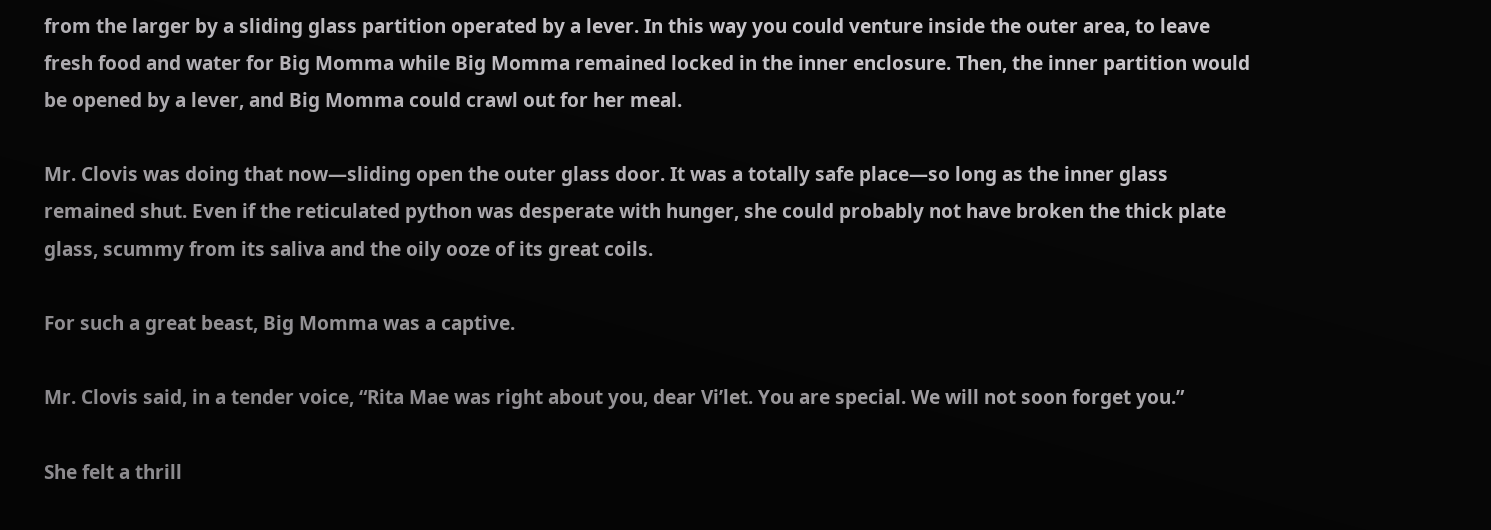from the larger by a sliding glass partition operated by a lever. In this way you could venture inside the outer area, to leave fresh food and water for Big Momma while Big Momma remained locked in the inner enclosure. Then, the inner partition would be opened by a lever, and Big Momma could crawl out for her meal.

Mr. Clovis was doing that now—sliding open the outer glass door. It was a totally safe place—so long as the inner glass remained shut. Even if the reticulated python was desperate with hunger, she could probably not have broken the thick plate glass, scummy from its saliva and the oily ooze of its great coils.

For such a great beast, Big Momma was a captive.

Mr. Clovis said, in a tender voice, “Rita Mae was right about you, dear Vi’let. You are special. We will not soon forget you.”

She felt a thrill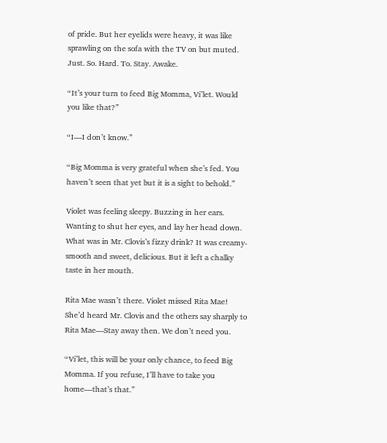of pride. But her eyelids were heavy, it was like sprawling on the sofa with the TV on but muted. Just. So. Hard. To. Stay. Awake.

“It’s your turn to feed Big Momma, Vi’let. Would you like that?”

“I—I don’t know.”

“Big Momma is very grateful when she’s fed. You haven’t seen that yet but it is a sight to behold.”

Violet was feeling sleepy. Buzzing in her ears. Wanting to shut her eyes, and lay her head down. What was in Mr. Clovis’s fizzy drink? It was creamy-smooth and sweet, delicious. But it left a chalky taste in her mouth.

Rita Mae wasn’t there. Violet missed Rita Mae! She’d heard Mr. Clovis and the others say sharply to Rita Mae—Stay away then. We don’t need you.

“Vi’let, this will be your only chance, to feed Big Momma. If you refuse, I’ll have to take you home—that’s that.”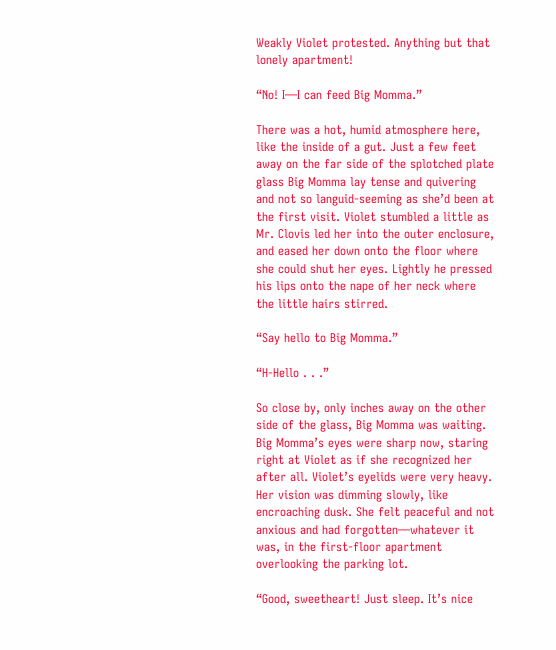Weakly Violet protested. Anything but that lonely apartment!

“No! I—I can feed Big Momma.”

There was a hot, humid atmosphere here, like the inside of a gut. Just a few feet away on the far side of the splotched plate glass Big Momma lay tense and quivering and not so languid-seeming as she’d been at the first visit. Violet stumbled a little as Mr. Clovis led her into the outer enclosure, and eased her down onto the floor where she could shut her eyes. Lightly he pressed his lips onto the nape of her neck where the little hairs stirred.

“Say hello to Big Momma.”

“H-Hello . . .”

So close by, only inches away on the other side of the glass, Big Momma was waiting. Big Momma’s eyes were sharp now, staring right at Violet as if she recognized her after all. Violet’s eyelids were very heavy. Her vision was dimming slowly, like encroaching dusk. She felt peaceful and not anxious and had forgotten—whatever it was, in the first-floor apartment overlooking the parking lot.

“Good, sweetheart! Just sleep. It’s nice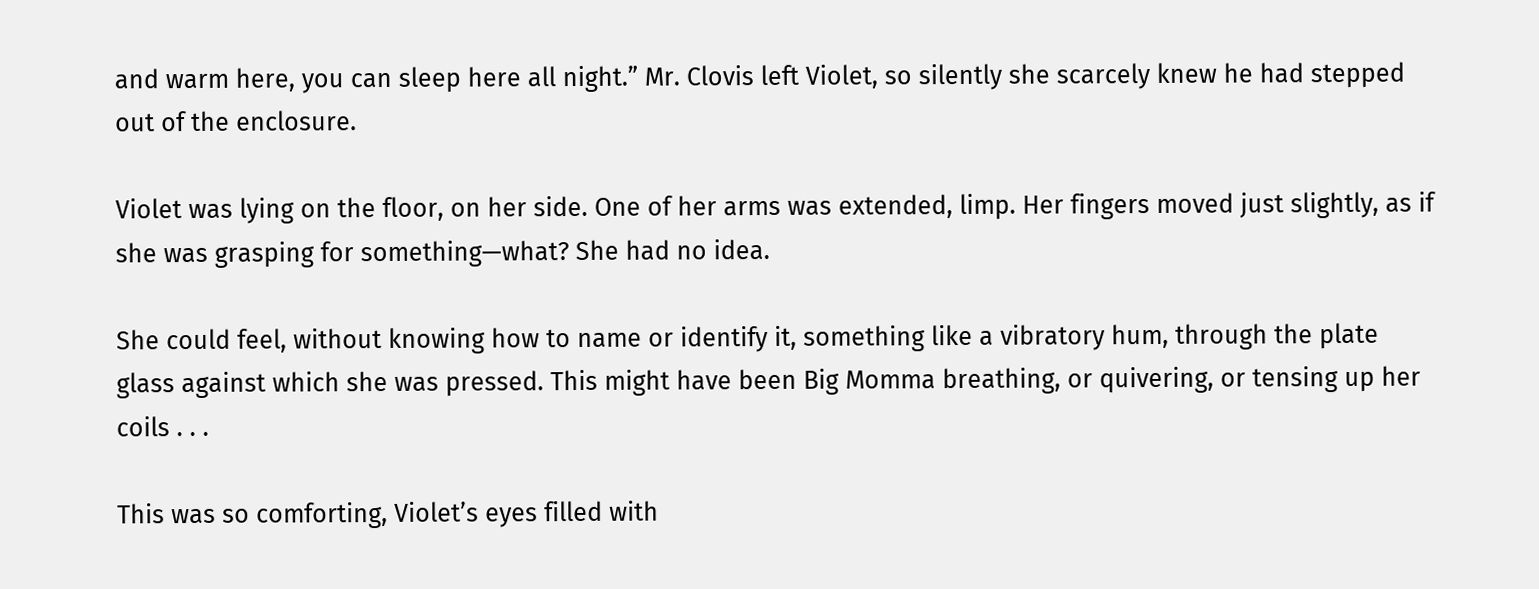and warm here, you can sleep here all night.” Mr. Clovis left Violet, so silently she scarcely knew he had stepped out of the enclosure.

Violet was lying on the floor, on her side. One of her arms was extended, limp. Her fingers moved just slightly, as if she was grasping for something—what? She had no idea.

She could feel, without knowing how to name or identify it, something like a vibratory hum, through the plate glass against which she was pressed. This might have been Big Momma breathing, or quivering, or tensing up her coils . . .

This was so comforting, Violet’s eyes filled with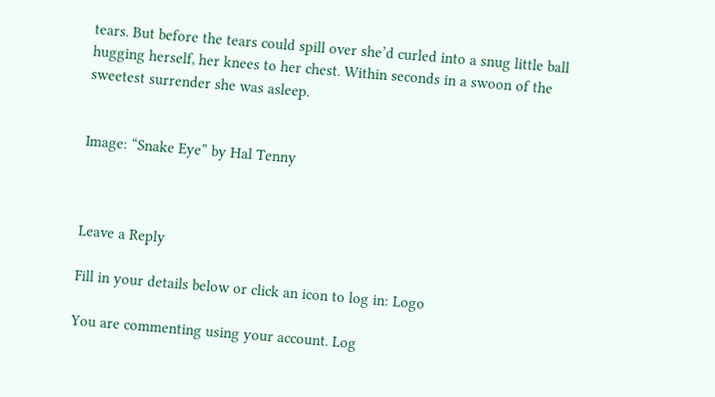tears. But before the tears could spill over she’d curled into a snug little ball hugging herself, her knees to her chest. Within seconds in a swoon of the sweetest surrender she was asleep.


Image: “Snake Eye” by Hal Tenny



Leave a Reply

Fill in your details below or click an icon to log in: Logo

You are commenting using your account. Log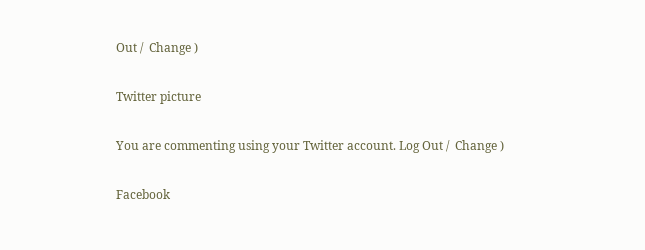Out /  Change )

Twitter picture

You are commenting using your Twitter account. Log Out /  Change )

Facebook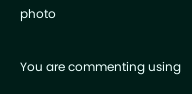photo

You are commenting using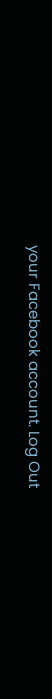your Facebook account. Log Out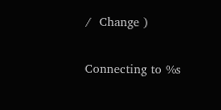/  Change )

Connecting to %s